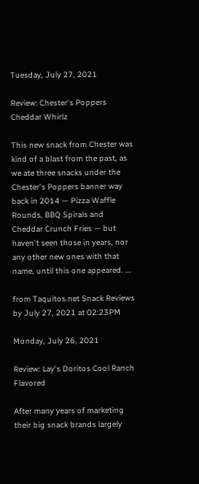Tuesday, July 27, 2021

Review: Chester's Poppers Cheddar Whirlz

This new snack from Chester was kind of a blast from the past, as we ate three snacks under the Chester's Poppers banner way back in 2014 — Pizza Waffle Rounds, BBQ Spirals and Cheddar Crunch Fries — but haven't seen those in years, nor any other new ones with that name, until this one appeared. ...

from Taquitos.net Snack Reviews
by July 27, 2021 at 02:23PM

Monday, July 26, 2021

Review: Lay's Doritos Cool Ranch Flavored

After many years of marketing their big snack brands largely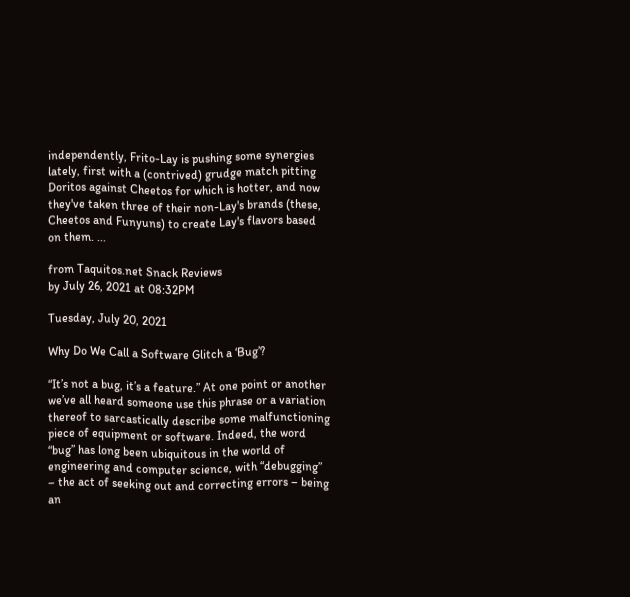independently, Frito-Lay is pushing some synergies lately, first with a (contrived) grudge match pitting Doritos against Cheetos for which is hotter, and now they've taken three of their non-Lay's brands (these, Cheetos and Funyuns) to create Lay's flavors based on them. ...

from Taquitos.net Snack Reviews
by July 26, 2021 at 08:32PM

Tuesday, July 20, 2021

Why Do We Call a Software Glitch a ‘Bug’?

“It’s not a bug, it’s a feature.” At one point or another we’ve all heard someone use this phrase or a variation thereof to sarcastically describe some malfunctioning piece of equipment or software. Indeed, the word “bug” has long been ubiquitous in the world of engineering and computer science, with “debugging” – the act of seeking out and correcting errors – being an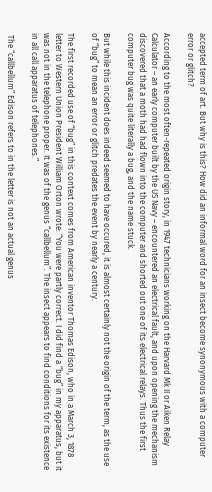accepted term of art. But why is this? How did an informal word for an insect become synonymous with a computer error or glitch?

According to the most often-repeated origin story, in 1947 technicians working on the Harvard Mk II or Aiken Relay Calculator – an early computer built by the US Navy – encountered an electrical fault, and upon opening the mechanism discovered that a moth had had flown into the computer and shorted out one of its electrical relays. Thus the first computer bug was quite literally a bug, and the name stuck.

But while this incident does indeed seemed to have occured, it is almost certainly not the origin of the term, as the use of “bug” to mean an error or glitch predates the event by nearly a century.

The first recorded use of “bug” in this context comes from American inventor Thomas Edison, who in a March 3, 1878 letter to Western Union President William Orton wrote: “You were partly correct. I did find a “bug” in my apparatus, but it was not in the telephone proper. It was of the genus “callbellum”. The insect appears to find conditions for its existence in all call apparatus of telephones.”

 The “callbellum” Edison refers to in the letter is not an actual genus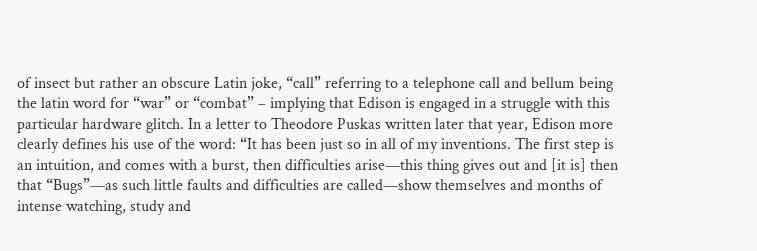of insect but rather an obscure Latin joke, “call” referring to a telephone call and bellum being the latin word for “war” or “combat” – implying that Edison is engaged in a struggle with this particular hardware glitch. In a letter to Theodore Puskas written later that year, Edison more clearly defines his use of the word: “It has been just so in all of my inventions. The first step is an intuition, and comes with a burst, then difficulties arise—this thing gives out and [it is] then that “Bugs”—as such little faults and difficulties are called—show themselves and months of intense watching, study and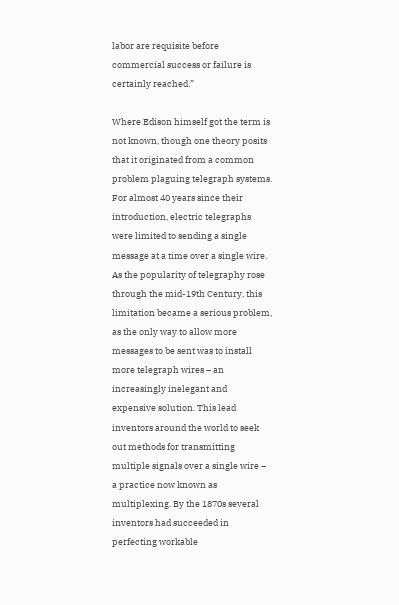labor are requisite before commercial success or failure is certainly reached.”

Where Edison himself got the term is not known, though one theory posits that it originated from a common problem plaguing telegraph systems. For almost 40 years since their introduction, electric telegraphs were limited to sending a single message at a time over a single wire. As the popularity of telegraphy rose through the mid-19th Century, this limitation became a serious problem, as the only way to allow more messages to be sent was to install more telegraph wires – an increasingly inelegant and expensive solution. This lead inventors around the world to seek out methods for transmitting multiple signals over a single wire – a practice now known as multiplexing. By the 1870s several inventors had succeeded in perfecting workable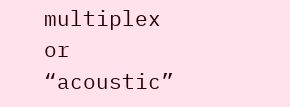multiplex or “acoustic”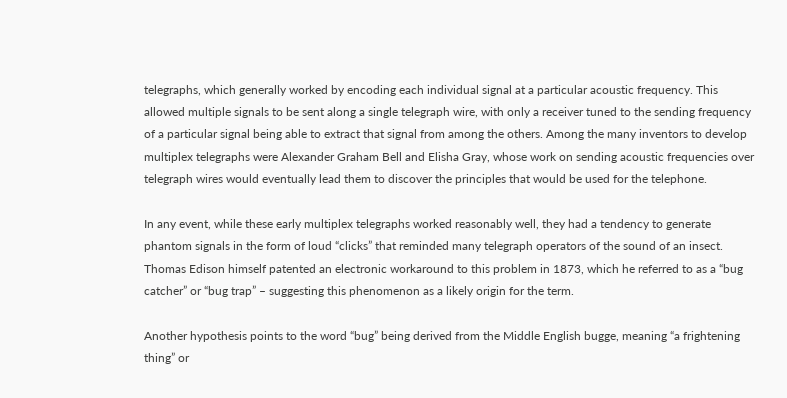telegraphs, which generally worked by encoding each individual signal at a particular acoustic frequency. This allowed multiple signals to be sent along a single telegraph wire, with only a receiver tuned to the sending frequency of a particular signal being able to extract that signal from among the others. Among the many inventors to develop multiplex telegraphs were Alexander Graham Bell and Elisha Gray, whose work on sending acoustic frequencies over telegraph wires would eventually lead them to discover the principles that would be used for the telephone.

In any event, while these early multiplex telegraphs worked reasonably well, they had a tendency to generate phantom signals in the form of loud “clicks” that reminded many telegraph operators of the sound of an insect. Thomas Edison himself patented an electronic workaround to this problem in 1873, which he referred to as a “bug catcher” or “bug trap” – suggesting this phenomenon as a likely origin for the term.

Another hypothesis points to the word “bug” being derived from the Middle English bugge, meaning “a frightening thing” or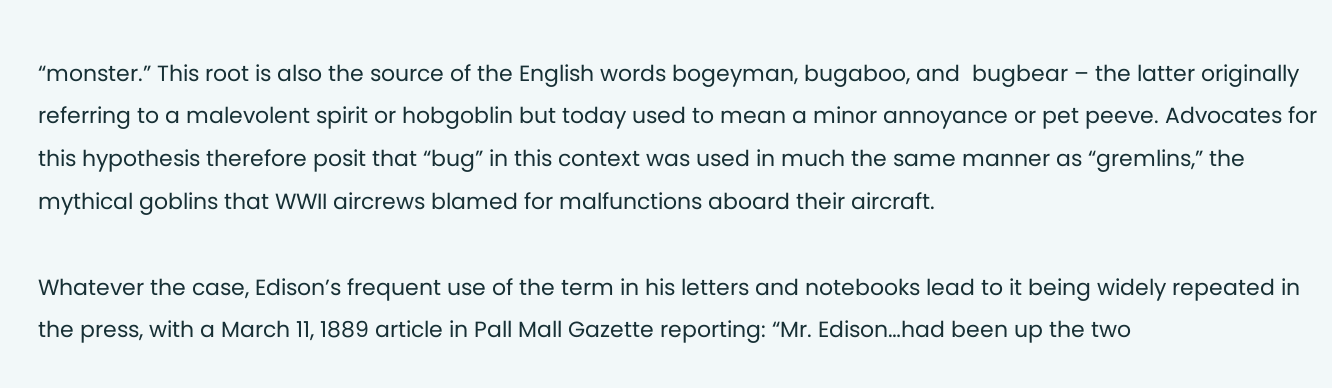“monster.” This root is also the source of the English words bogeyman, bugaboo, and  bugbear – the latter originally referring to a malevolent spirit or hobgoblin but today used to mean a minor annoyance or pet peeve. Advocates for this hypothesis therefore posit that “bug” in this context was used in much the same manner as “gremlins,” the mythical goblins that WWII aircrews blamed for malfunctions aboard their aircraft.

Whatever the case, Edison’s frequent use of the term in his letters and notebooks lead to it being widely repeated in the press, with a March 11, 1889 article in Pall Mall Gazette reporting: “Mr. Edison…had been up the two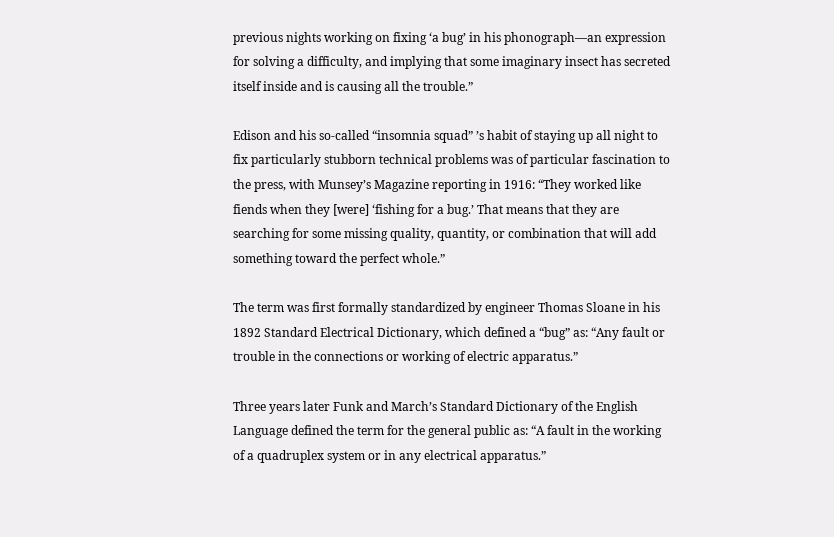previous nights working on fixing ‘a bug’ in his phonograph—an expression for solving a difficulty, and implying that some imaginary insect has secreted itself inside and is causing all the trouble.”

Edison and his so-called “insomnia squad” ’s habit of staying up all night to fix particularly stubborn technical problems was of particular fascination to the press, with Munsey’s Magazine reporting in 1916: “They worked like fiends when they [were] ‘fishing for a bug.’ That means that they are searching for some missing quality, quantity, or combination that will add something toward the perfect whole.”

The term was first formally standardized by engineer Thomas Sloane in his 1892 Standard Electrical Dictionary, which defined a “bug” as: “Any fault or trouble in the connections or working of electric apparatus.”

Three years later Funk and March’s Standard Dictionary of the English Language defined the term for the general public as: “A fault in the working of a quadruplex system or in any electrical apparatus.”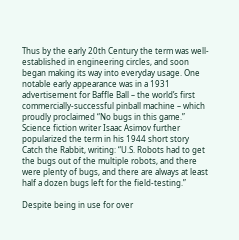Thus by the early 20th Century the term was well-established in engineering circles, and soon began making its way into everyday usage. One notable early appearance was in a 1931 advertisement for Baffle Ball – the world’s first commercially-successful pinball machine – which proudly proclaimed “No bugs in this game.” Science fiction writer Isaac Asimov further popularized the term in his 1944 short story Catch the Rabbit, writing: “U.S. Robots had to get the bugs out of the multiple robots, and there were plenty of bugs, and there are always at least half a dozen bugs left for the field-testing.”

Despite being in use for over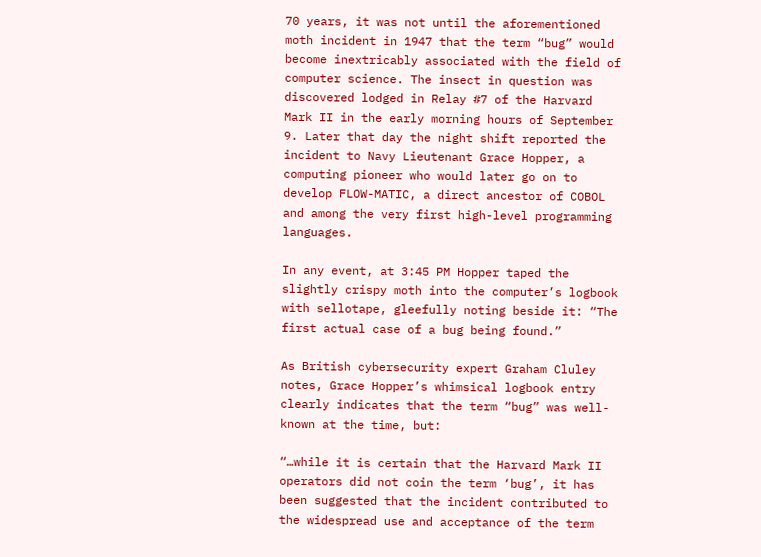70 years, it was not until the aforementioned moth incident in 1947 that the term “bug” would become inextricably associated with the field of computer science. The insect in question was discovered lodged in Relay #7 of the Harvard Mark II in the early morning hours of September 9. Later that day the night shift reported the incident to Navy Lieutenant Grace Hopper, a computing pioneer who would later go on to develop FLOW-MATIC, a direct ancestor of COBOL and among the very first high-level programming languages.

In any event, at 3:45 PM Hopper taped the slightly crispy moth into the computer’s logbook with sellotape, gleefully noting beside it: “The first actual case of a bug being found.”

As British cybersecurity expert Graham Cluley notes, Grace Hopper’s whimsical logbook entry clearly indicates that the term “bug” was well-known at the time, but:

“…while it is certain that the Harvard Mark II operators did not coin the term ‘bug’, it has been suggested that the incident contributed to the widespread use and acceptance of the term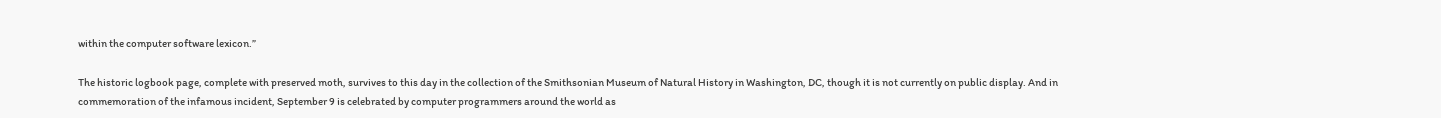within the computer software lexicon.”

The historic logbook page, complete with preserved moth, survives to this day in the collection of the Smithsonian Museum of Natural History in Washington, DC, though it is not currently on public display. And in commemoration of the infamous incident, September 9 is celebrated by computer programmers around the world as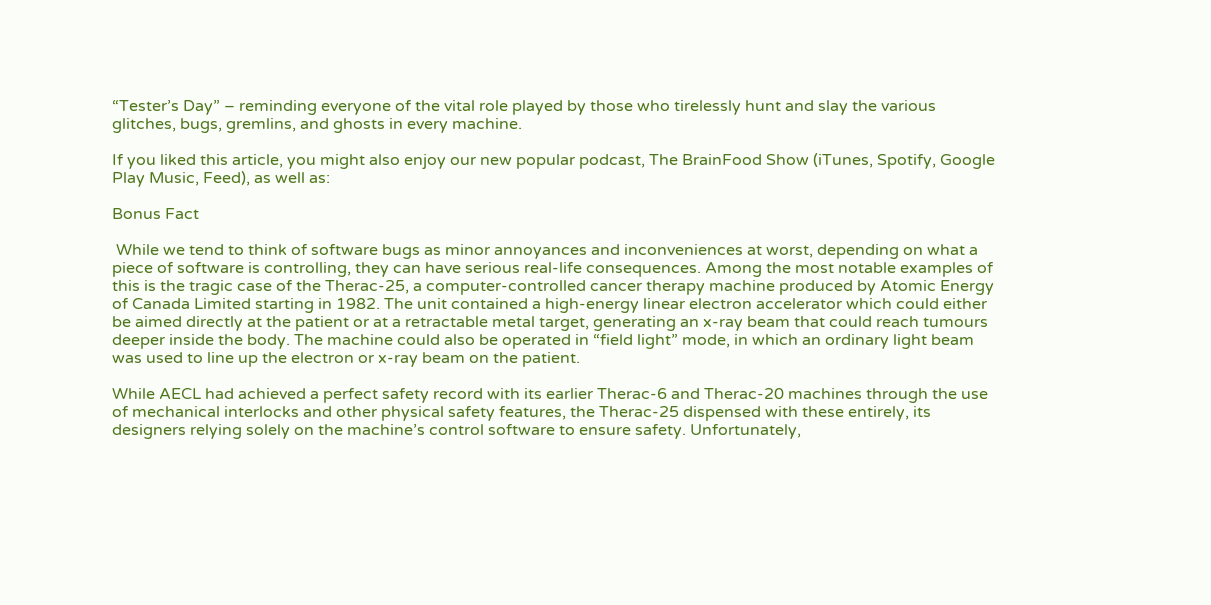“Tester’s Day” – reminding everyone of the vital role played by those who tirelessly hunt and slay the various glitches, bugs, gremlins, and ghosts in every machine.

If you liked this article, you might also enjoy our new popular podcast, The BrainFood Show (iTunes, Spotify, Google Play Music, Feed), as well as:

Bonus Fact

 While we tend to think of software bugs as minor annoyances and inconveniences at worst, depending on what a piece of software is controlling, they can have serious real-life consequences. Among the most notable examples of this is the tragic case of the Therac-25, a computer-controlled cancer therapy machine produced by Atomic Energy of Canada Limited starting in 1982. The unit contained a high-energy linear electron accelerator which could either be aimed directly at the patient or at a retractable metal target, generating an x-ray beam that could reach tumours deeper inside the body. The machine could also be operated in “field light” mode, in which an ordinary light beam was used to line up the electron or x-ray beam on the patient.

While AECL had achieved a perfect safety record with its earlier Therac-6 and Therac-20 machines through the use of mechanical interlocks and other physical safety features, the Therac-25 dispensed with these entirely, its designers relying solely on the machine’s control software to ensure safety. Unfortunately,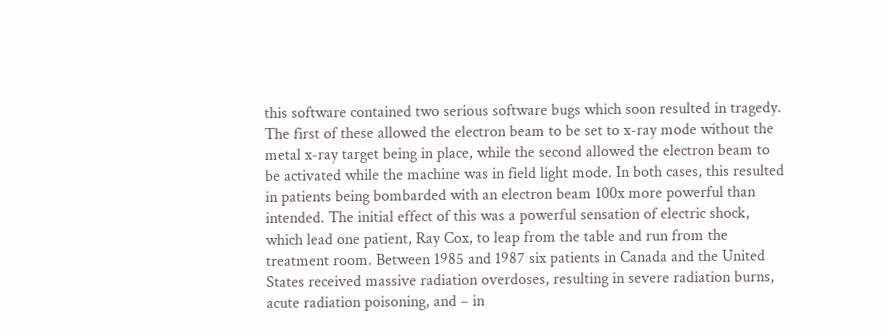this software contained two serious software bugs which soon resulted in tragedy. The first of these allowed the electron beam to be set to x-ray mode without the metal x-ray target being in place, while the second allowed the electron beam to be activated while the machine was in field light mode. In both cases, this resulted in patients being bombarded with an electron beam 100x more powerful than intended. The initial effect of this was a powerful sensation of electric shock, which lead one patient, Ray Cox, to leap from the table and run from the treatment room. Between 1985 and 1987 six patients in Canada and the United States received massive radiation overdoses, resulting in severe radiation burns, acute radiation poisoning, and – in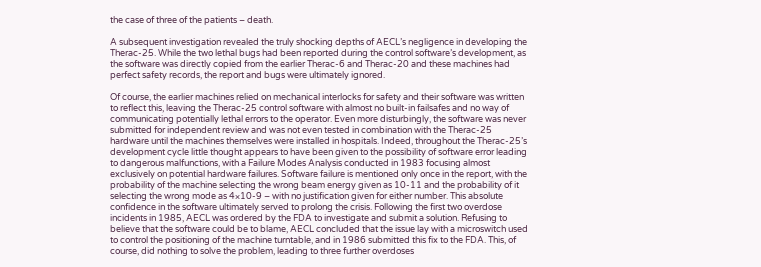the case of three of the patients – death.

A subsequent investigation revealed the truly shocking depths of AECL’s negligence in developing the Therac-25. While the two lethal bugs had been reported during the control software’s development, as the software was directly copied from the earlier Therac-6 and Therac-20 and these machines had perfect safety records, the report and bugs were ultimately ignored.

Of course, the earlier machines relied on mechanical interlocks for safety and their software was written to reflect this, leaving the Therac-25 control software with almost no built-in failsafes and no way of communicating potentially lethal errors to the operator. Even more disturbingly, the software was never submitted for independent review and was not even tested in combination with the Therac-25 hardware until the machines themselves were installed in hospitals. Indeed, throughout the Therac-25’s development cycle little thought appears to have been given to the possibility of software error leading to dangerous malfunctions, with a Failure Modes Analysis conducted in 1983 focusing almost exclusively on potential hardware failures. Software failure is mentioned only once in the report, with the probability of the machine selecting the wrong beam energy given as 10-11 and the probability of it selecting the wrong mode as 4×10-9 – with no justification given for either number. This absolute confidence in the software ultimately served to prolong the crisis. Following the first two overdose incidents in 1985, AECL was ordered by the FDA to investigate and submit a solution. Refusing to believe that the software could be to blame, AECL concluded that the issue lay with a microswitch used to control the positioning of the machine turntable, and in 1986 submitted this fix to the FDA. This, of course, did nothing to solve the problem, leading to three further overdoses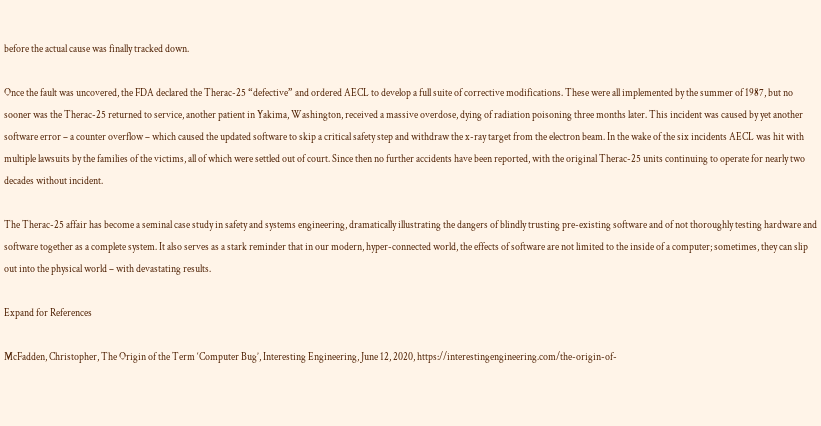before the actual cause was finally tracked down.

Once the fault was uncovered, the FDA declared the Therac-25 “defective” and ordered AECL to develop a full suite of corrective modifications. These were all implemented by the summer of 1987, but no sooner was the Therac-25 returned to service, another patient in Yakima, Washington, received a massive overdose, dying of radiation poisoning three months later. This incident was caused by yet another software error – a counter overflow – which caused the updated software to skip a critical safety step and withdraw the x-ray target from the electron beam. In the wake of the six incidents AECL was hit with multiple lawsuits by the families of the victims, all of which were settled out of court. Since then no further accidents have been reported, with the original Therac-25 units continuing to operate for nearly two decades without incident.

The Therac-25 affair has become a seminal case study in safety and systems engineering, dramatically illustrating the dangers of blindly trusting pre-existing software and of not thoroughly testing hardware and software together as a complete system. It also serves as a stark reminder that in our modern, hyper-connected world, the effects of software are not limited to the inside of a computer; sometimes, they can slip out into the physical world – with devastating results.

Expand for References

McFadden, Christopher, The Origin of the Term ‘Computer Bug’, Interesting Engineering, June 12, 2020, https://interestingengineering.com/the-origin-of-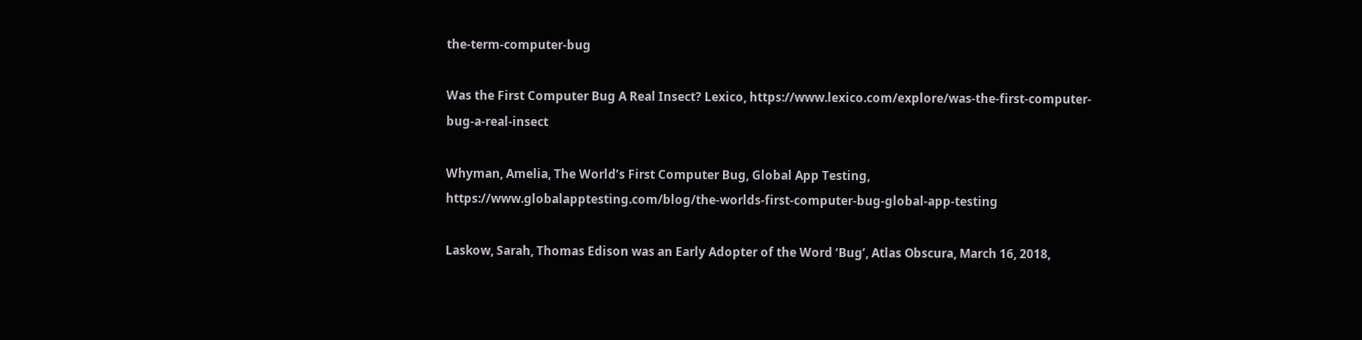the-term-computer-bug

Was the First Computer Bug A Real Insect? Lexico, https://www.lexico.com/explore/was-the-first-computer-bug-a-real-insect

Whyman, Amelia, The World’s First Computer Bug, Global App Testing, https://www.globalapptesting.com/blog/the-worlds-first-computer-bug-global-app-testing

Laskow, Sarah, Thomas Edison was an Early Adopter of the Word ‘Bug’, Atlas Obscura, March 16, 2018,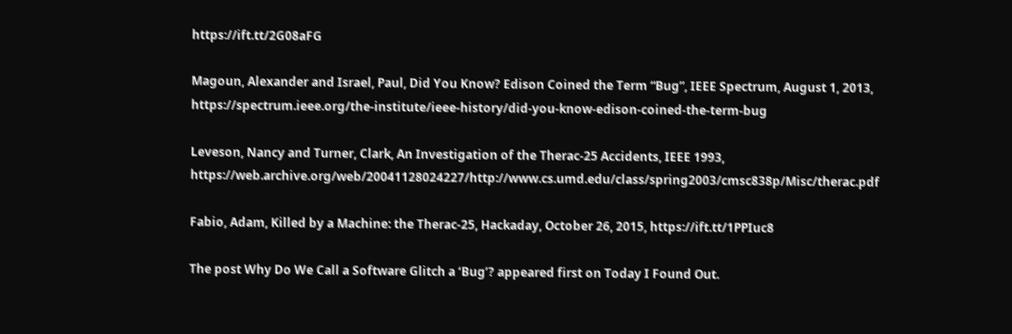https://ift.tt/2G08aFG

Magoun, Alexander and Israel, Paul, Did You Know? Edison Coined the Term “Bug”, IEEE Spectrum, August 1, 2013, https://spectrum.ieee.org/the-institute/ieee-history/did-you-know-edison-coined-the-term-bug

Leveson, Nancy and Turner, Clark, An Investigation of the Therac-25 Accidents, IEEE 1993, https://web.archive.org/web/20041128024227/http://www.cs.umd.edu/class/spring2003/cmsc838p/Misc/therac.pdf

Fabio, Adam, Killed by a Machine: the Therac-25, Hackaday, October 26, 2015, https://ift.tt/1PPIuc8

The post Why Do We Call a Software Glitch a ‘Bug’? appeared first on Today I Found Out.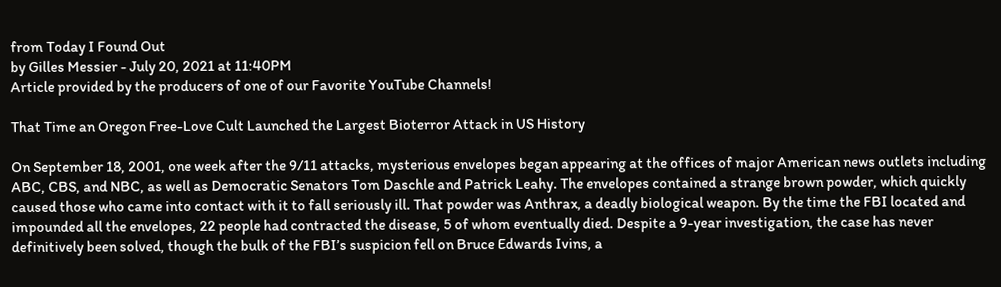from Today I Found Out
by Gilles Messier - July 20, 2021 at 11:40PM
Article provided by the producers of one of our Favorite YouTube Channels!

That Time an Oregon Free-Love Cult Launched the Largest Bioterror Attack in US History

On September 18, 2001, one week after the 9/11 attacks, mysterious envelopes began appearing at the offices of major American news outlets including ABC, CBS, and NBC, as well as Democratic Senators Tom Daschle and Patrick Leahy. The envelopes contained a strange brown powder, which quickly caused those who came into contact with it to fall seriously ill. That powder was Anthrax, a deadly biological weapon. By the time the FBI located and impounded all the envelopes, 22 people had contracted the disease, 5 of whom eventually died. Despite a 9-year investigation, the case has never definitively been solved, though the bulk of the FBI’s suspicion fell on Bruce Edwards Ivins, a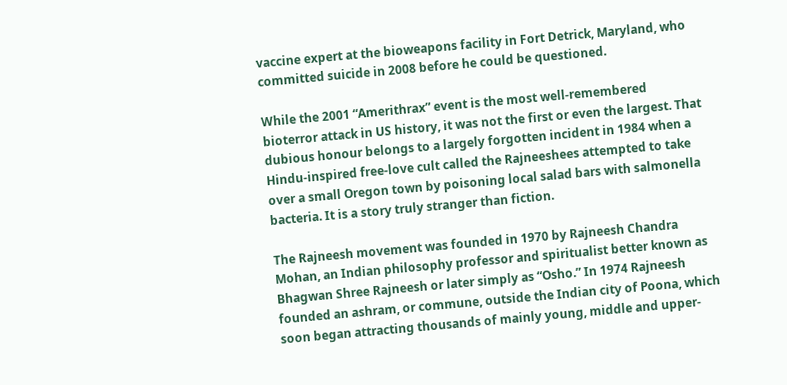vaccine expert at the bioweapons facility in Fort Detrick, Maryland, who committed suicide in 2008 before he could be questioned.

While the 2001 “Amerithrax” event is the most well-remembered bioterror attack in US history, it was not the first or even the largest. That dubious honour belongs to a largely forgotten incident in 1984 when a Hindu-inspired free-love cult called the Rajneeshees attempted to take over a small Oregon town by poisoning local salad bars with salmonella bacteria. It is a story truly stranger than fiction.

The Rajneesh movement was founded in 1970 by Rajneesh Chandra Mohan, an Indian philosophy professor and spiritualist better known as Bhagwan Shree Rajneesh or later simply as “Osho.” In 1974 Rajneesh founded an ashram, or commune, outside the Indian city of Poona, which soon began attracting thousands of mainly young, middle and upper-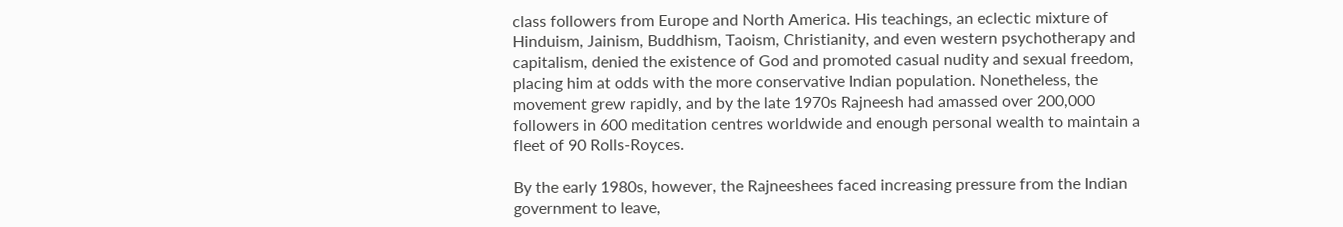class followers from Europe and North America. His teachings, an eclectic mixture of Hinduism, Jainism, Buddhism, Taoism, Christianity, and even western psychotherapy and capitalism, denied the existence of God and promoted casual nudity and sexual freedom, placing him at odds with the more conservative Indian population. Nonetheless, the movement grew rapidly, and by the late 1970s Rajneesh had amassed over 200,000 followers in 600 meditation centres worldwide and enough personal wealth to maintain a fleet of 90 Rolls-Royces.

By the early 1980s, however, the Rajneeshees faced increasing pressure from the Indian government to leave,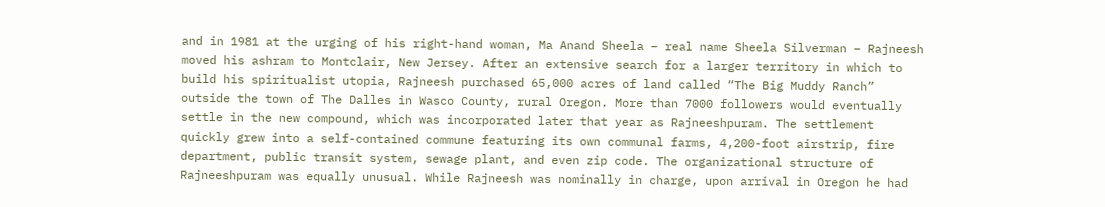and in 1981 at the urging of his right-hand woman, Ma Anand Sheela – real name Sheela Silverman – Rajneesh moved his ashram to Montclair, New Jersey. After an extensive search for a larger territory in which to build his spiritualist utopia, Rajneesh purchased 65,000 acres of land called “The Big Muddy Ranch” outside the town of The Dalles in Wasco County, rural Oregon. More than 7000 followers would eventually settle in the new compound, which was incorporated later that year as Rajneeshpuram. The settlement quickly grew into a self-contained commune featuring its own communal farms, 4,200-foot airstrip, fire department, public transit system, sewage plant, and even zip code. The organizational structure of Rajneeshpuram was equally unusual. While Rajneesh was nominally in charge, upon arrival in Oregon he had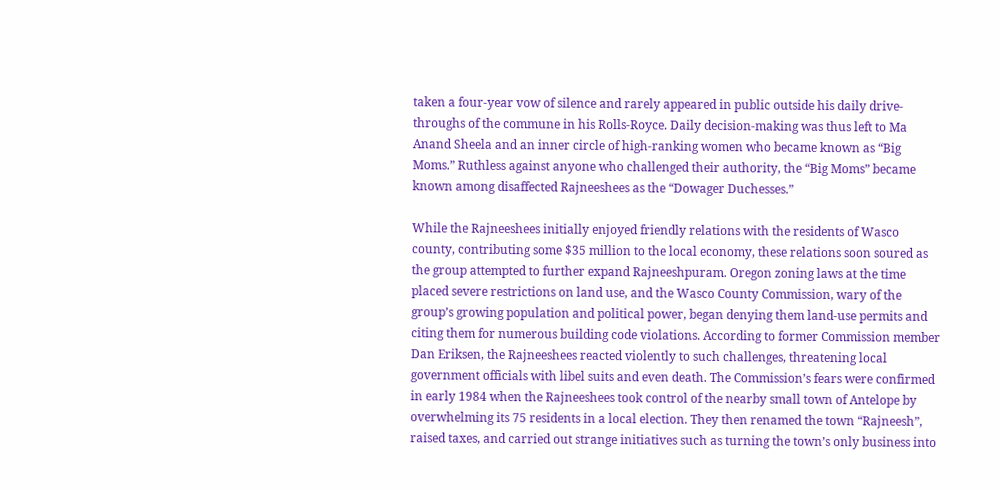taken a four-year vow of silence and rarely appeared in public outside his daily drive-throughs of the commune in his Rolls-Royce. Daily decision-making was thus left to Ma Anand Sheela and an inner circle of high-ranking women who became known as “Big Moms.” Ruthless against anyone who challenged their authority, the “Big Moms” became known among disaffected Rajneeshees as the “Dowager Duchesses.”

While the Rajneeshees initially enjoyed friendly relations with the residents of Wasco county, contributing some $35 million to the local economy, these relations soon soured as the group attempted to further expand Rajneeshpuram. Oregon zoning laws at the time placed severe restrictions on land use, and the Wasco County Commission, wary of the group’s growing population and political power, began denying them land-use permits and citing them for numerous building code violations. According to former Commission member Dan Eriksen, the Rajneeshees reacted violently to such challenges, threatening local government officials with libel suits and even death. The Commission’s fears were confirmed in early 1984 when the Rajneeshees took control of the nearby small town of Antelope by overwhelming its 75 residents in a local election. They then renamed the town “Rajneesh”, raised taxes, and carried out strange initiatives such as turning the town’s only business into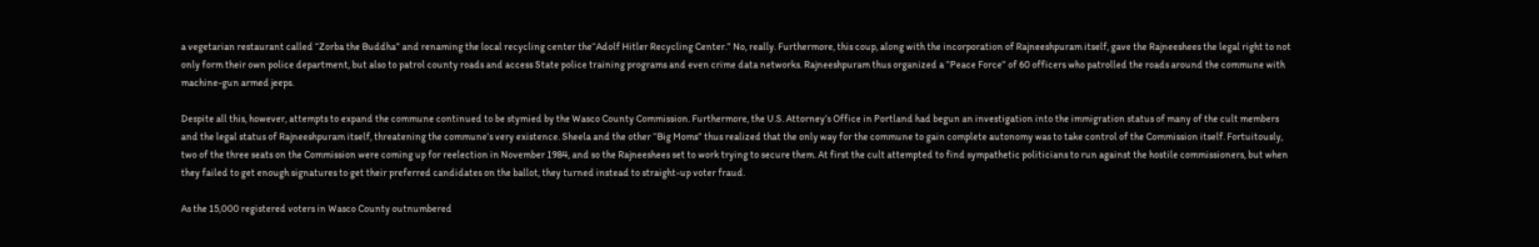a vegetarian restaurant called “Zorba the Buddha” and renaming the local recycling center the“Adolf Hitler Recycling Center.” No, really. Furthermore, this coup, along with the incorporation of Rajneeshpuram itself, gave the Rajneeshees the legal right to not only form their own police department, but also to patrol county roads and access State police training programs and even crime data networks. Rajneeshpuram thus organized a “Peace Force” of 60 officers who patrolled the roads around the commune with machine-gun armed jeeps.

Despite all this, however, attempts to expand the commune continued to be stymied by the Wasco County Commission. Furthermore, the U.S. Attorney’s Office in Portland had begun an investigation into the immigration status of many of the cult members and the legal status of Rajneeshpuram itself, threatening the commune’s very existence. Sheela and the other “Big Moms” thus realized that the only way for the commune to gain complete autonomy was to take control of the Commission itself. Fortuitously, two of the three seats on the Commission were coming up for reelection in November 1984, and so the Rajneeshees set to work trying to secure them. At first the cult attempted to find sympathetic politicians to run against the hostile commissioners, but when they failed to get enough signatures to get their preferred candidates on the ballot, they turned instead to straight-up voter fraud.

As the 15,000 registered voters in Wasco County outnumbered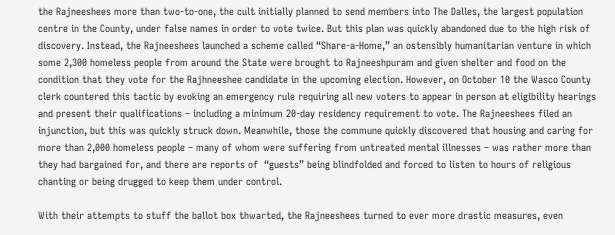the Rajneeshees more than two-to-one, the cult initially planned to send members into The Dalles, the largest population centre in the County, under false names in order to vote twice. But this plan was quickly abandoned due to the high risk of discovery. Instead, the Rajneeshees launched a scheme called “Share-a-Home,” an ostensibly humanitarian venture in which some 2,300 homeless people from around the State were brought to Rajneeshpuram and given shelter and food on the condition that they vote for the Rajhneeshee candidate in the upcoming election. However, on October 10 the Wasco County clerk countered this tactic by evoking an emergency rule requiring all new voters to appear in person at eligibility hearings and present their qualifications – including a minimum 20-day residency requirement to vote. The Rajneeshees filed an injunction, but this was quickly struck down. Meanwhile, those the commune quickly discovered that housing and caring for more than 2,000 homeless people – many of whom were suffering from untreated mental illnesses – was rather more than they had bargained for, and there are reports of  “guests” being blindfolded and forced to listen to hours of religious chanting or being drugged to keep them under control.

With their attempts to stuff the ballot box thwarted, the Rajneeshees turned to ever more drastic measures, even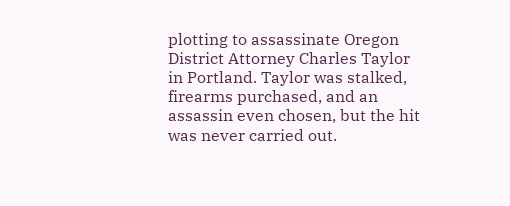plotting to assassinate Oregon District Attorney Charles Taylor in Portland. Taylor was stalked, firearms purchased, and an assassin even chosen, but the hit was never carried out.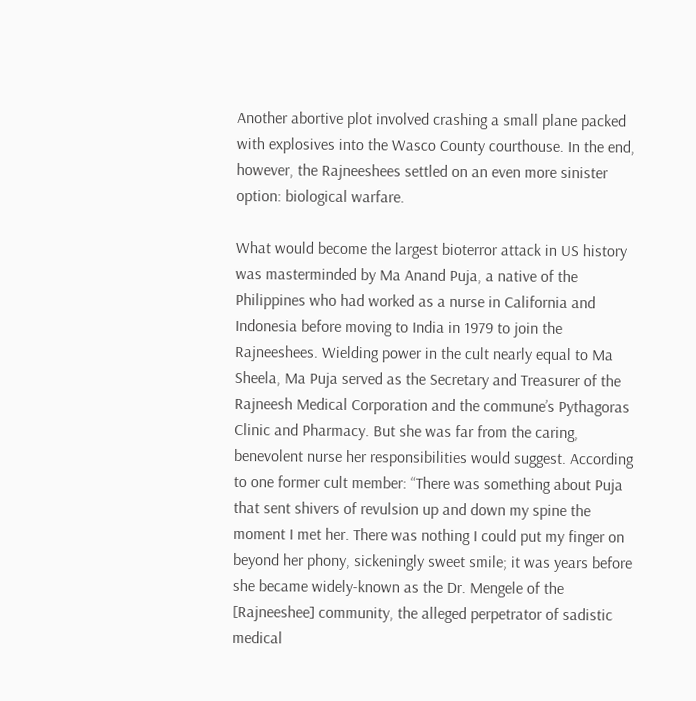Another abortive plot involved crashing a small plane packed with explosives into the Wasco County courthouse. In the end, however, the Rajneeshees settled on an even more sinister option: biological warfare.

What would become the largest bioterror attack in US history was masterminded by Ma Anand Puja, a native of the Philippines who had worked as a nurse in California and Indonesia before moving to India in 1979 to join the Rajneeshees. Wielding power in the cult nearly equal to Ma Sheela, Ma Puja served as the Secretary and Treasurer of the Rajneesh Medical Corporation and the commune’s Pythagoras Clinic and Pharmacy. But she was far from the caring, benevolent nurse her responsibilities would suggest. According to one former cult member: “There was something about Puja that sent shivers of revulsion up and down my spine the moment I met her. There was nothing I could put my finger on beyond her phony, sickeningly sweet smile; it was years before she became widely-known as the Dr. Mengele of the [Rajneeshee] community, the alleged perpetrator of sadistic medical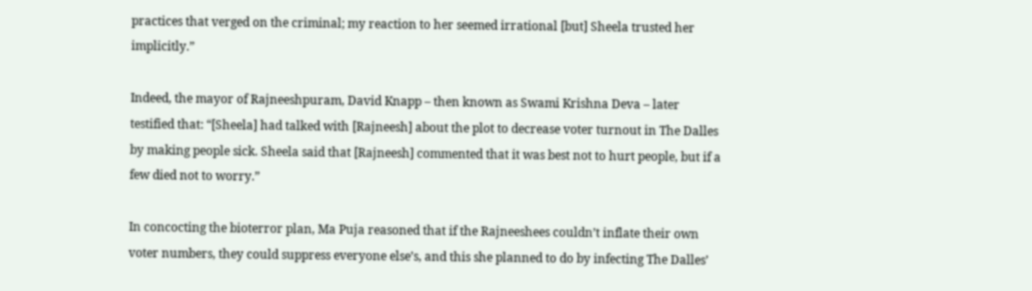practices that verged on the criminal; my reaction to her seemed irrational [but] Sheela trusted her implicitly.”

Indeed, the mayor of Rajneeshpuram, David Knapp – then known as Swami Krishna Deva – later testified that: “[Sheela] had talked with [Rajneesh] about the plot to decrease voter turnout in The Dalles by making people sick. Sheela said that [Rajneesh] commented that it was best not to hurt people, but if a few died not to worry.”

In concocting the bioterror plan, Ma Puja reasoned that if the Rajneeshees couldn’t inflate their own voter numbers, they could suppress everyone else’s, and this she planned to do by infecting The Dalles’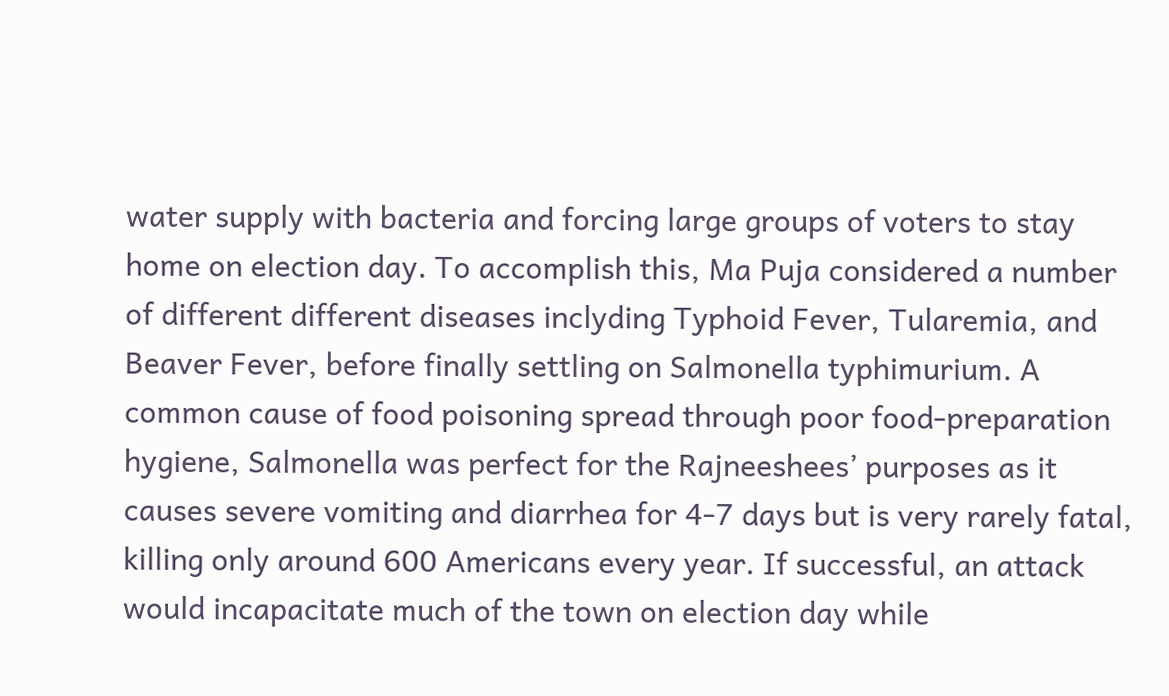water supply with bacteria and forcing large groups of voters to stay home on election day. To accomplish this, Ma Puja considered a number of different different diseases inclyding Typhoid Fever, Tularemia, and Beaver Fever, before finally settling on Salmonella typhimurium. A common cause of food poisoning spread through poor food-preparation hygiene, Salmonella was perfect for the Rajneeshees’ purposes as it causes severe vomiting and diarrhea for 4-7 days but is very rarely fatal, killing only around 600 Americans every year. If successful, an attack would incapacitate much of the town on election day while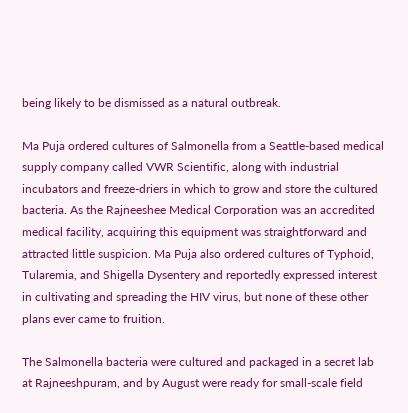being likely to be dismissed as a natural outbreak.

Ma Puja ordered cultures of Salmonella from a Seattle-based medical supply company called VWR Scientific, along with industrial incubators and freeze-driers in which to grow and store the cultured bacteria. As the Rajneeshee Medical Corporation was an accredited medical facility, acquiring this equipment was straightforward and attracted little suspicion. Ma Puja also ordered cultures of Typhoid, Tularemia, and Shigella Dysentery and reportedly expressed interest in cultivating and spreading the HIV virus, but none of these other plans ever came to fruition.

The Salmonella bacteria were cultured and packaged in a secret lab at Rajneeshpuram, and by August were ready for small-scale field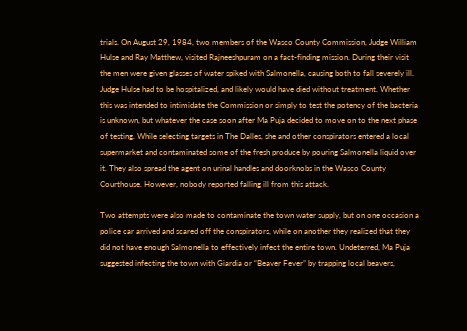trials. On August 29, 1984, two members of the Wasco County Commission, Judge William Hulse and Ray Matthew, visited Rajneeshpuram on a fact-finding mission. During their visit the men were given glasses of water spiked with Salmonella, causing both to fall severely ill. Judge Hulse had to be hospitalized, and likely would have died without treatment. Whether this was intended to intimidate the Commission or simply to test the potency of the bacteria is unknown, but whatever the case soon after Ma Puja decided to move on to the next phase of testing. While selecting targets in The Dalles, she and other conspirators entered a local supermarket and contaminated some of the fresh produce by pouring Salmonella liquid over it. They also spread the agent on urinal handles and doorknobs in the Wasco County Courthouse. However, nobody reported falling ill from this attack.

Two attempts were also made to contaminate the town water supply, but on one occasion a police car arrived and scared off the conspirators, while on another they realized that they did not have enough Salmonella to effectively infect the entire town. Undeterred, Ma Puja suggested infecting the town with Giardia or “Beaver Fever” by trapping local beavers,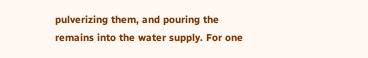pulverizing them, and pouring the remains into the water supply. For one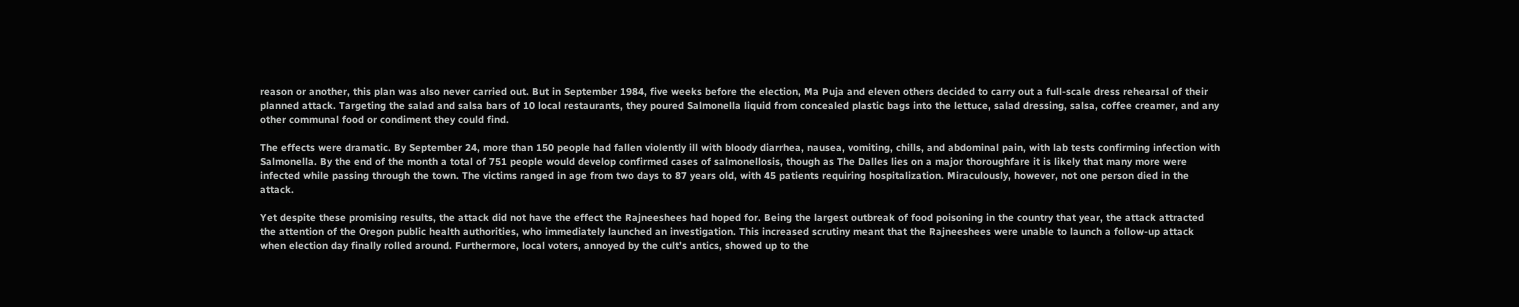reason or another, this plan was also never carried out. But in September 1984, five weeks before the election, Ma Puja and eleven others decided to carry out a full-scale dress rehearsal of their planned attack. Targeting the salad and salsa bars of 10 local restaurants, they poured Salmonella liquid from concealed plastic bags into the lettuce, salad dressing, salsa, coffee creamer, and any other communal food or condiment they could find.

The effects were dramatic. By September 24, more than 150 people had fallen violently ill with bloody diarrhea, nausea, vomiting, chills, and abdominal pain, with lab tests confirming infection with Salmonella. By the end of the month a total of 751 people would develop confirmed cases of salmonellosis, though as The Dalles lies on a major thoroughfare it is likely that many more were infected while passing through the town. The victims ranged in age from two days to 87 years old, with 45 patients requiring hospitalization. Miraculously, however, not one person died in the attack.

Yet despite these promising results, the attack did not have the effect the Rajneeshees had hoped for. Being the largest outbreak of food poisoning in the country that year, the attack attracted the attention of the Oregon public health authorities, who immediately launched an investigation. This increased scrutiny meant that the Rajneeshees were unable to launch a follow-up attack when election day finally rolled around. Furthermore, local voters, annoyed by the cult’s antics, showed up to the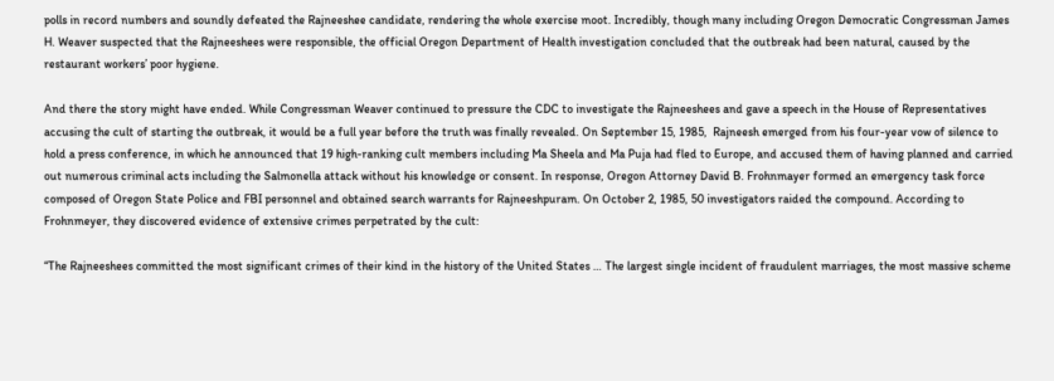polls in record numbers and soundly defeated the Rajneeshee candidate, rendering the whole exercise moot. Incredibly, though many including Oregon Democratic Congressman James H. Weaver suspected that the Rajneeshees were responsible, the official Oregon Department of Health investigation concluded that the outbreak had been natural, caused by the restaurant workers’ poor hygiene.

And there the story might have ended. While Congressman Weaver continued to pressure the CDC to investigate the Rajneeshees and gave a speech in the House of Representatives accusing the cult of starting the outbreak, it would be a full year before the truth was finally revealed. On September 15, 1985,  Rajneesh emerged from his four-year vow of silence to hold a press conference, in which he announced that 19 high-ranking cult members including Ma Sheela and Ma Puja had fled to Europe, and accused them of having planned and carried out numerous criminal acts including the Salmonella attack without his knowledge or consent. In response, Oregon Attorney David B. Frohnmayer formed an emergency task force composed of Oregon State Police and FBI personnel and obtained search warrants for Rajneeshpuram. On October 2, 1985, 50 investigators raided the compound. According to Frohnmeyer, they discovered evidence of extensive crimes perpetrated by the cult:

“The Rajneeshees committed the most significant crimes of their kind in the history of the United States … The largest single incident of fraudulent marriages, the most massive scheme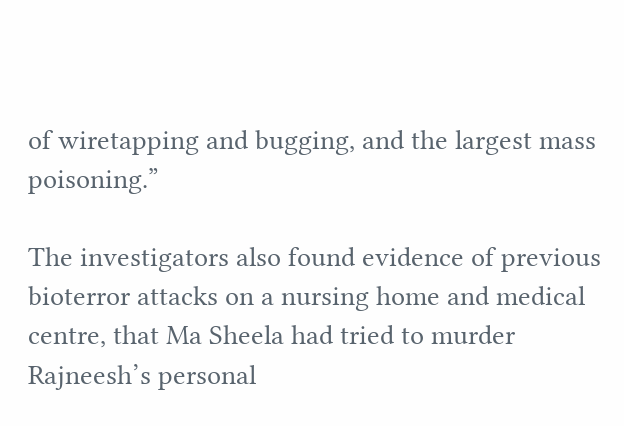of wiretapping and bugging, and the largest mass poisoning.”

The investigators also found evidence of previous bioterror attacks on a nursing home and medical centre, that Ma Sheela had tried to murder Rajneesh’s personal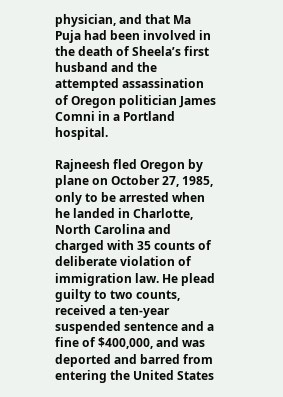physician, and that Ma Puja had been involved in the death of Sheela’s first husband and the attempted assassination of Oregon politician James Comni in a Portland hospital.

Rajneesh fled Oregon by plane on October 27, 1985, only to be arrested when he landed in Charlotte, North Carolina and charged with 35 counts of deliberate violation of immigration law. He plead guilty to two counts, received a ten-year suspended sentence and a fine of $400,000, and was deported and barred from entering the United States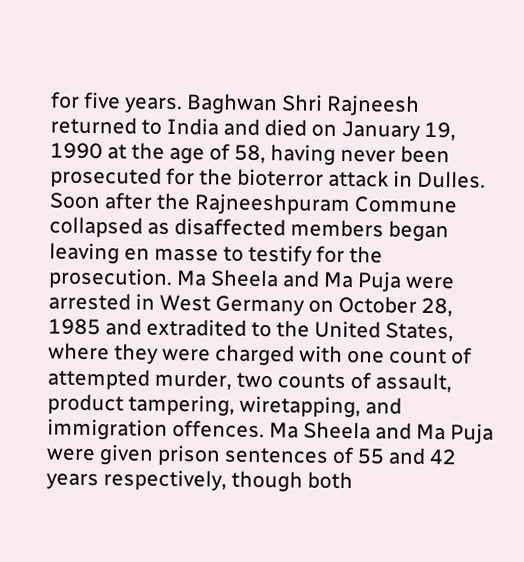for five years. Baghwan Shri Rajneesh returned to India and died on January 19, 1990 at the age of 58, having never been prosecuted for the bioterror attack in Dulles. Soon after the Rajneeshpuram Commune collapsed as disaffected members began leaving en masse to testify for the prosecution. Ma Sheela and Ma Puja were arrested in West Germany on October 28, 1985 and extradited to the United States, where they were charged with one count of attempted murder, two counts of assault, product tampering, wiretapping, and immigration offences. Ma Sheela and Ma Puja were given prison sentences of 55 and 42 years respectively, though both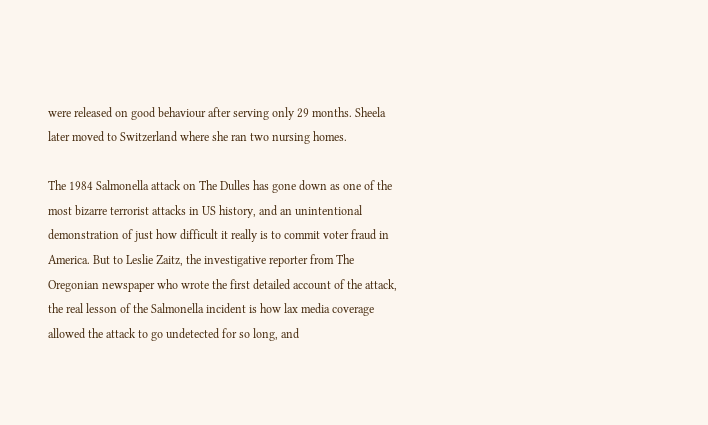were released on good behaviour after serving only 29 months. Sheela later moved to Switzerland where she ran two nursing homes.

The 1984 Salmonella attack on The Dulles has gone down as one of the most bizarre terrorist attacks in US history, and an unintentional demonstration of just how difficult it really is to commit voter fraud in America. But to Leslie Zaitz, the investigative reporter from The Oregonian newspaper who wrote the first detailed account of the attack, the real lesson of the Salmonella incident is how lax media coverage allowed the attack to go undetected for so long, and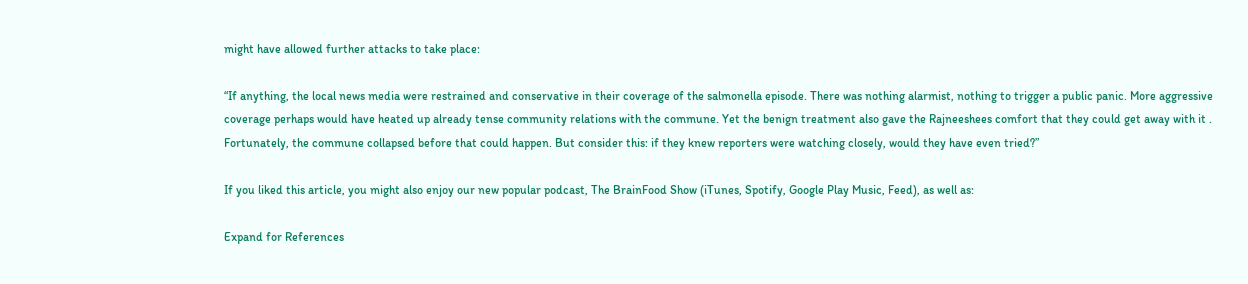might have allowed further attacks to take place:

“If anything, the local news media were restrained and conservative in their coverage of the salmonella episode. There was nothing alarmist, nothing to trigger a public panic. More aggressive coverage perhaps would have heated up already tense community relations with the commune. Yet the benign treatment also gave the Rajneeshees comfort that they could get away with it .  Fortunately, the commune collapsed before that could happen. But consider this: if they knew reporters were watching closely, would they have even tried?”

If you liked this article, you might also enjoy our new popular podcast, The BrainFood Show (iTunes, Spotify, Google Play Music, Feed), as well as:

Expand for References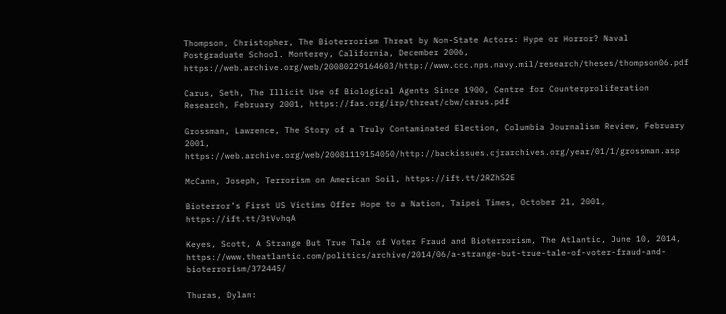Thompson, Christopher, The Bioterrorism Threat by Non-State Actors: Hype or Horror? Naval Postgraduate School. Monterey, California, December 2006, https://web.archive.org/web/20080229164603/http://www.ccc.nps.navy.mil/research/theses/thompson06.pdf

Carus, Seth, The Illicit Use of Biological Agents Since 1900, Centre for Counterproliferation Research, February 2001, https://fas.org/irp/threat/cbw/carus.pdf

Grossman, Lawrence, The Story of a Truly Contaminated Election, Columbia Journalism Review, February 2001, https://web.archive.org/web/20081119154050/http://backissues.cjrarchives.org/year/01/1/grossman.asp

McCann, Joseph, Terrorism on American Soil, https://ift.tt/2RZhS2E

Bioterror’s First US Victims Offer Hope to a Nation, Taipei Times, October 21, 2001, https://ift.tt/3tVvhqA

Keyes, Scott, A Strange But True Tale of Voter Fraud and Bioterrorism, The Atlantic, June 10, 2014, https://www.theatlantic.com/politics/archive/2014/06/a-strange-but-true-tale-of-voter-fraud-and-bioterrorism/372445/

Thuras, Dylan: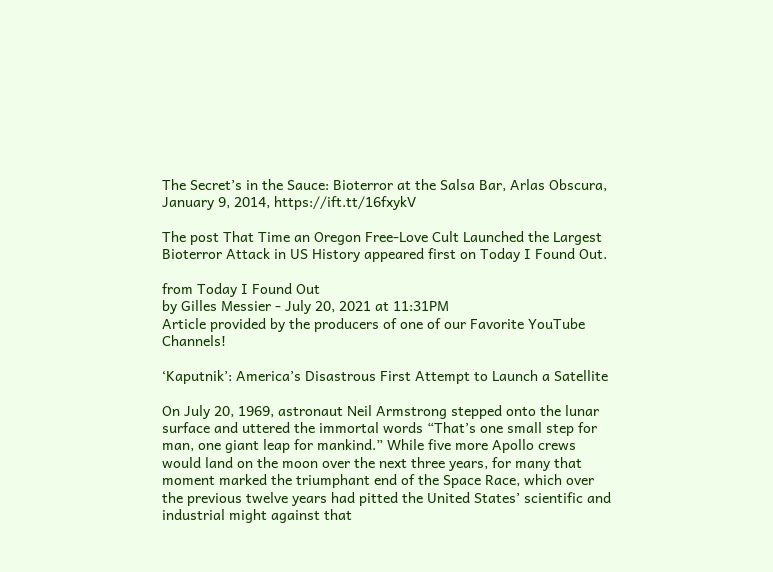The Secret’s in the Sauce: Bioterror at the Salsa Bar, Arlas Obscura, January 9, 2014, https://ift.tt/16fxykV

The post That Time an Oregon Free-Love Cult Launched the Largest Bioterror Attack in US History appeared first on Today I Found Out.

from Today I Found Out
by Gilles Messier - July 20, 2021 at 11:31PM
Article provided by the producers of one of our Favorite YouTube Channels!

‘Kaputnik’: America’s Disastrous First Attempt to Launch a Satellite

On July 20, 1969, astronaut Neil Armstrong stepped onto the lunar surface and uttered the immortal words “That’s one small step for man, one giant leap for mankind.” While five more Apollo crews would land on the moon over the next three years, for many that moment marked the triumphant end of the Space Race, which over the previous twelve years had pitted the United States’ scientific and industrial might against that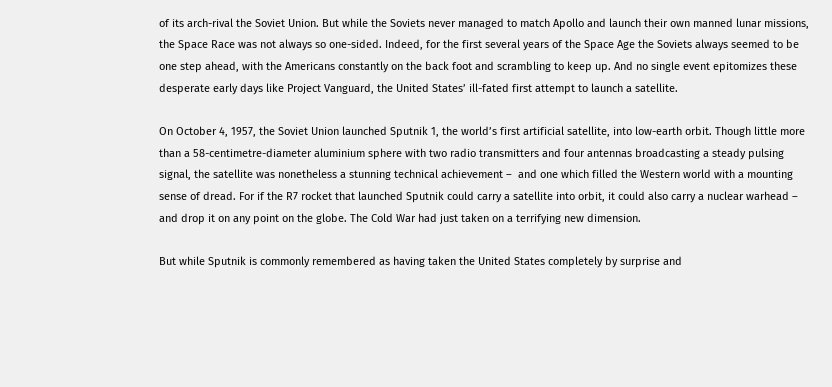of its arch-rival the Soviet Union. But while the Soviets never managed to match Apollo and launch their own manned lunar missions, the Space Race was not always so one-sided. Indeed, for the first several years of the Space Age the Soviets always seemed to be one step ahead, with the Americans constantly on the back foot and scrambling to keep up. And no single event epitomizes these desperate early days like Project Vanguard, the United States’ ill-fated first attempt to launch a satellite.

On October 4, 1957, the Soviet Union launched Sputnik 1, the world’s first artificial satellite, into low-earth orbit. Though little more than a 58-centimetre-diameter aluminium sphere with two radio transmitters and four antennas broadcasting a steady pulsing signal, the satellite was nonetheless a stunning technical achievement –  and one which filled the Western world with a mounting sense of dread. For if the R7 rocket that launched Sputnik could carry a satellite into orbit, it could also carry a nuclear warhead – and drop it on any point on the globe. The Cold War had just taken on a terrifying new dimension.

But while Sputnik is commonly remembered as having taken the United States completely by surprise and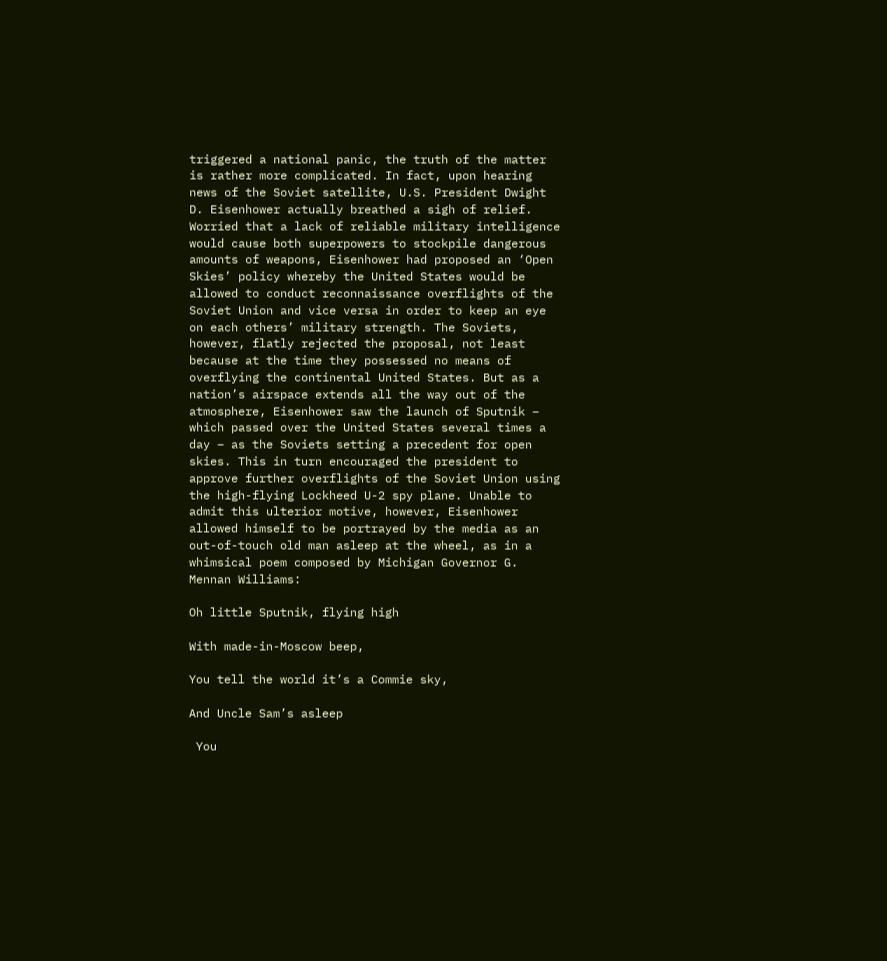triggered a national panic, the truth of the matter is rather more complicated. In fact, upon hearing news of the Soviet satellite, U.S. President Dwight D. Eisenhower actually breathed a sigh of relief. Worried that a lack of reliable military intelligence would cause both superpowers to stockpile dangerous amounts of weapons, Eisenhower had proposed an ‘Open Skies’ policy whereby the United States would be allowed to conduct reconnaissance overflights of the Soviet Union and vice versa in order to keep an eye on each others’ military strength. The Soviets, however, flatly rejected the proposal, not least because at the time they possessed no means of overflying the continental United States. But as a nation’s airspace extends all the way out of the atmosphere, Eisenhower saw the launch of Sputnik – which passed over the United States several times a day – as the Soviets setting a precedent for open skies. This in turn encouraged the president to approve further overflights of the Soviet Union using the high-flying Lockheed U-2 spy plane. Unable to admit this ulterior motive, however, Eisenhower allowed himself to be portrayed by the media as an out-of-touch old man asleep at the wheel, as in a whimsical poem composed by Michigan Governor G. Mennan Williams:

Oh little Sputnik, flying high

With made-in-Moscow beep,

You tell the world it’s a Commie sky,

And Uncle Sam’s asleep

 You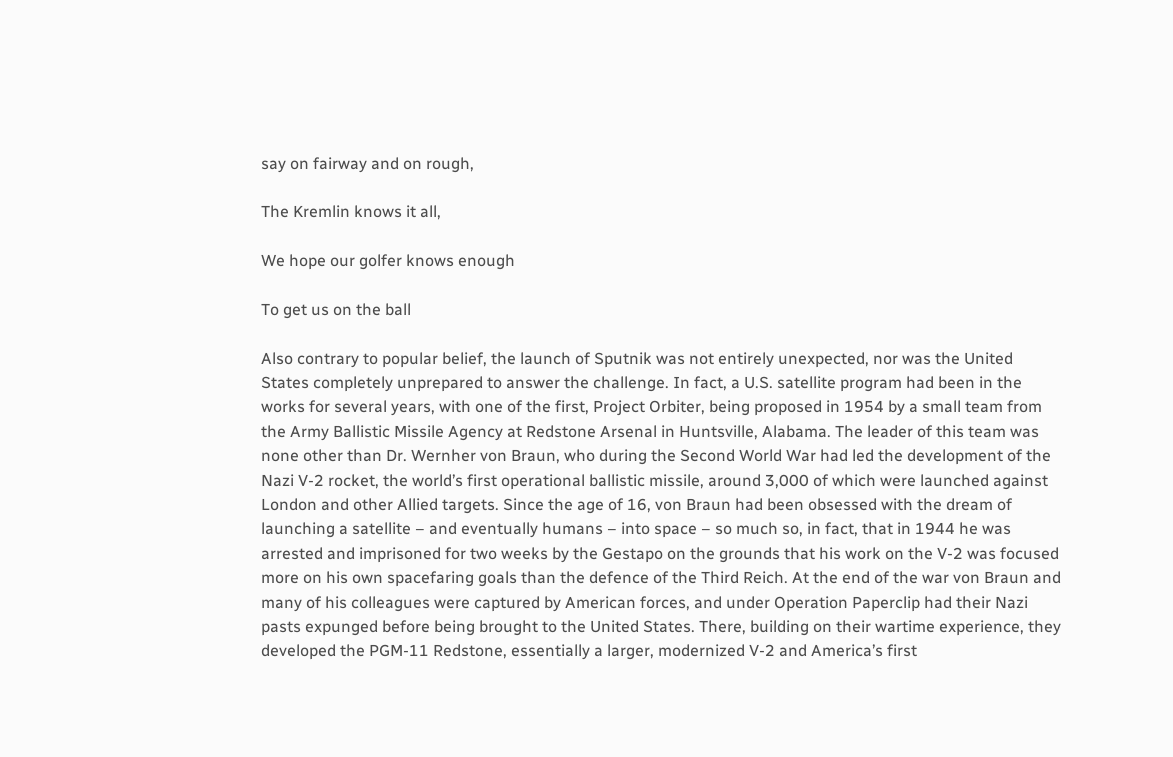say on fairway and on rough,

The Kremlin knows it all,

We hope our golfer knows enough

To get us on the ball

Also contrary to popular belief, the launch of Sputnik was not entirely unexpected, nor was the United States completely unprepared to answer the challenge. In fact, a U.S. satellite program had been in the works for several years, with one of the first, Project Orbiter, being proposed in 1954 by a small team from the Army Ballistic Missile Agency at Redstone Arsenal in Huntsville, Alabama. The leader of this team was none other than Dr. Wernher von Braun, who during the Second World War had led the development of the Nazi V-2 rocket, the world’s first operational ballistic missile, around 3,000 of which were launched against London and other Allied targets. Since the age of 16, von Braun had been obsessed with the dream of launching a satellite – and eventually humans – into space – so much so, in fact, that in 1944 he was arrested and imprisoned for two weeks by the Gestapo on the grounds that his work on the V-2 was focused more on his own spacefaring goals than the defence of the Third Reich. At the end of the war von Braun and many of his colleagues were captured by American forces, and under Operation Paperclip had their Nazi pasts expunged before being brought to the United States. There, building on their wartime experience, they developed the PGM-11 Redstone, essentially a larger, modernized V-2 and America’s first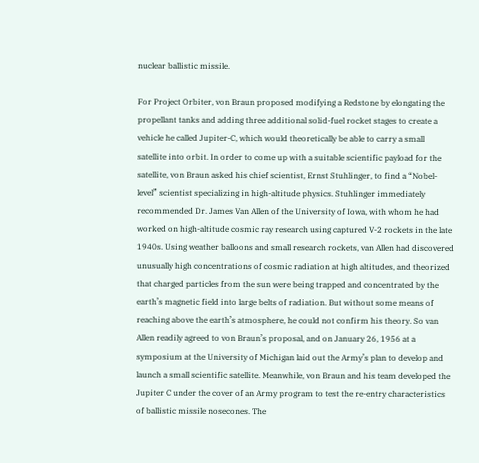nuclear ballistic missile.

For Project Orbiter, von Braun proposed modifying a Redstone by elongating the propellant tanks and adding three additional solid-fuel rocket stages to create a vehicle he called Jupiter-C, which would theoretically be able to carry a small satellite into orbit. In order to come up with a suitable scientific payload for the satellite, von Braun asked his chief scientist, Ernst Stuhlinger, to find a “Nobel-level” scientist specializing in high-altitude physics. Stuhlinger immediately recommended Dr. James Van Allen of the University of Iowa, with whom he had worked on high-altitude cosmic ray research using captured V-2 rockets in the late 1940s. Using weather balloons and small research rockets, van Allen had discovered unusually high concentrations of cosmic radiation at high altitudes, and theorized that charged particles from the sun were being trapped and concentrated by the earth’s magnetic field into large belts of radiation. But without some means of reaching above the earth’s atmosphere, he could not confirm his theory. So van Allen readily agreed to von Braun’s proposal, and on January 26, 1956 at a symposium at the University of Michigan laid out the Army’s plan to develop and launch a small scientific satellite. Meanwhile, von Braun and his team developed the Jupiter C under the cover of an Army program to test the re-entry characteristics of ballistic missile nosecones. The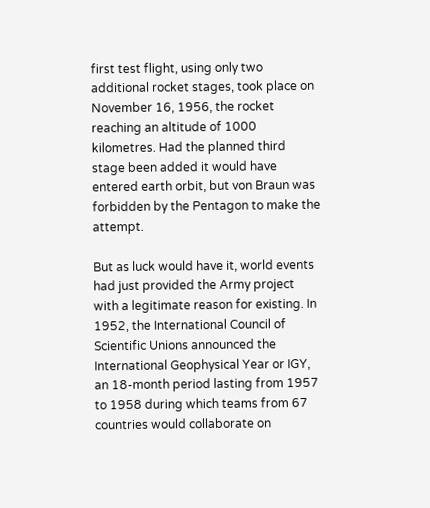first test flight, using only two additional rocket stages, took place on November 16, 1956, the rocket reaching an altitude of 1000 kilometres. Had the planned third stage been added it would have entered earth orbit, but von Braun was forbidden by the Pentagon to make the attempt.

But as luck would have it, world events had just provided the Army project with a legitimate reason for existing. In 1952, the International Council of Scientific Unions announced the International Geophysical Year or IGY, an 18-month period lasting from 1957 to 1958 during which teams from 67 countries would collaborate on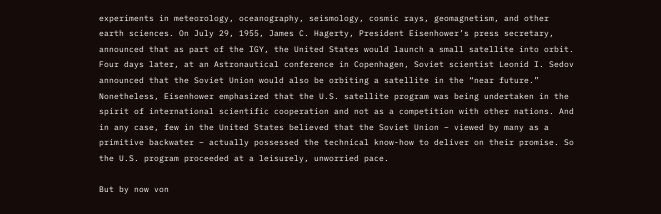experiments in meteorology, oceanography, seismology, cosmic rays, geomagnetism, and other earth sciences. On July 29, 1955, James C. Hagerty, President Eisenhower’s press secretary, announced that as part of the IGY, the United States would launch a small satellite into orbit. Four days later, at an Astronautical conference in Copenhagen, Soviet scientist Leonid I. Sedov announced that the Soviet Union would also be orbiting a satellite in the “near future.” Nonetheless, Eisenhower emphasized that the U.S. satellite program was being undertaken in the spirit of international scientific cooperation and not as a competition with other nations. And in any case, few in the United States believed that the Soviet Union – viewed by many as a primitive backwater – actually possessed the technical know-how to deliver on their promise. So the U.S. program proceeded at a leisurely, unworried pace.

But by now von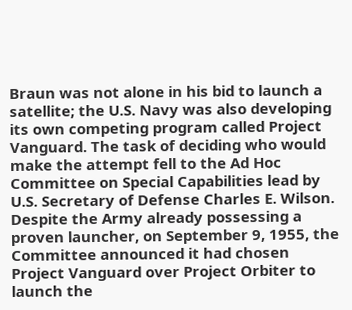Braun was not alone in his bid to launch a satellite; the U.S. Navy was also developing its own competing program called Project Vanguard. The task of deciding who would make the attempt fell to the Ad Hoc Committee on Special Capabilities lead by U.S. Secretary of Defense Charles E. Wilson. Despite the Army already possessing a proven launcher, on September 9, 1955, the Committee announced it had chosen Project Vanguard over Project Orbiter to launch the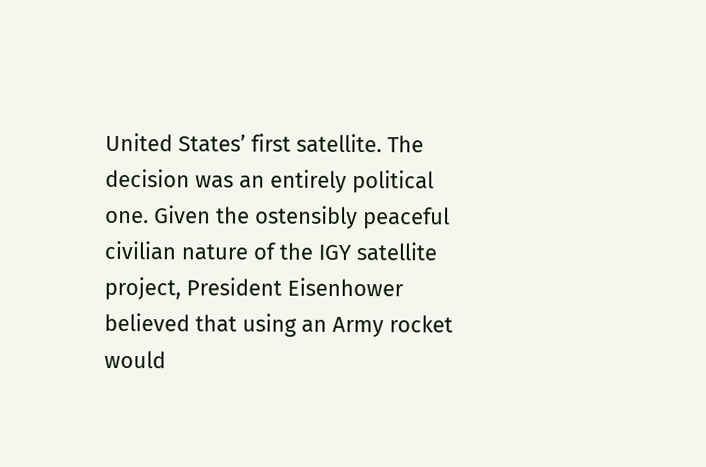United States’ first satellite. The decision was an entirely political one. Given the ostensibly peaceful civilian nature of the IGY satellite project, President Eisenhower believed that using an Army rocket would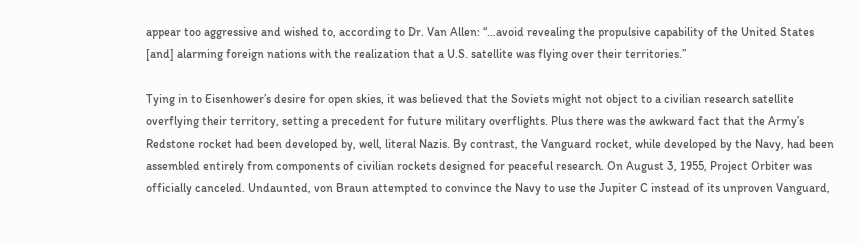appear too aggressive and wished to, according to Dr. Van Allen: “…avoid revealing the propulsive capability of the United States [and] alarming foreign nations with the realization that a U.S. satellite was flying over their territories.”

Tying in to Eisenhower’s desire for open skies, it was believed that the Soviets might not object to a civilian research satellite overflying their territory, setting a precedent for future military overflights. Plus there was the awkward fact that the Army’s Redstone rocket had been developed by, well, literal Nazis. By contrast, the Vanguard rocket, while developed by the Navy, had been assembled entirely from components of civilian rockets designed for peaceful research. On August 3, 1955, Project Orbiter was officially canceled. Undaunted, von Braun attempted to convince the Navy to use the Jupiter C instead of its unproven Vanguard,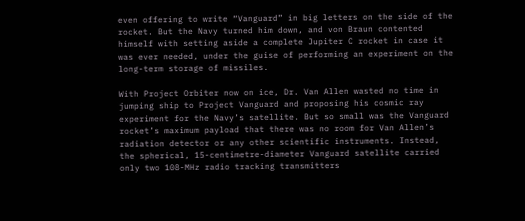even offering to write “Vanguard” in big letters on the side of the rocket. But the Navy turned him down, and von Braun contented himself with setting aside a complete Jupiter C rocket in case it was ever needed, under the guise of performing an experiment on the long-term storage of missiles.

With Project Orbiter now on ice, Dr. Van Allen wasted no time in jumping ship to Project Vanguard and proposing his cosmic ray experiment for the Navy’s satellite. But so small was the Vanguard rocket’s maximum payload that there was no room for Van Allen’s radiation detector or any other scientific instruments. Instead, the spherical, 15-centimetre-diameter Vanguard satellite carried only two 108-MHz radio tracking transmitters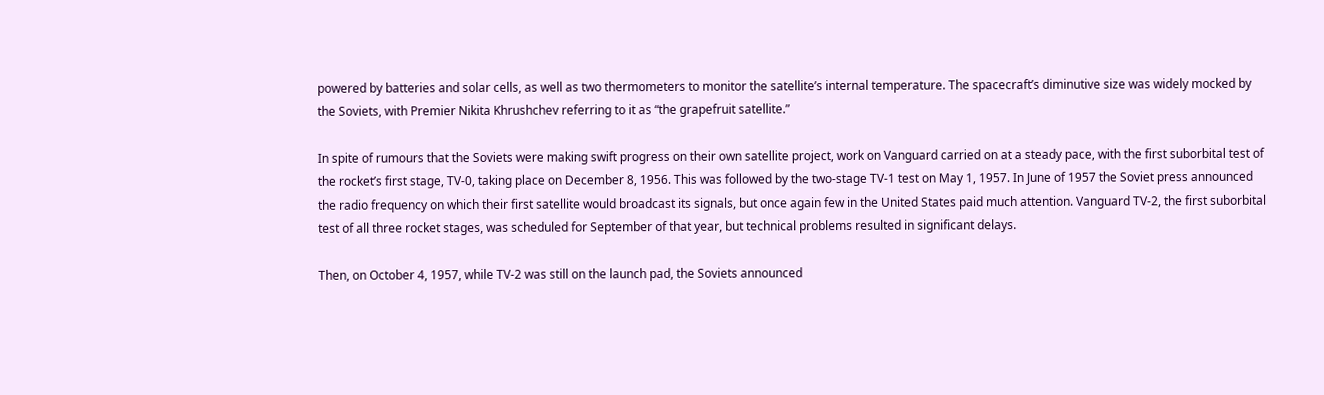powered by batteries and solar cells, as well as two thermometers to monitor the satellite’s internal temperature. The spacecraft’s diminutive size was widely mocked by the Soviets, with Premier Nikita Khrushchev referring to it as “the grapefruit satellite.”

In spite of rumours that the Soviets were making swift progress on their own satellite project, work on Vanguard carried on at a steady pace, with the first suborbital test of the rocket’s first stage, TV-0, taking place on December 8, 1956. This was followed by the two-stage TV-1 test on May 1, 1957. In June of 1957 the Soviet press announced the radio frequency on which their first satellite would broadcast its signals, but once again few in the United States paid much attention. Vanguard TV-2, the first suborbital test of all three rocket stages, was scheduled for September of that year, but technical problems resulted in significant delays.

Then, on October 4, 1957, while TV-2 was still on the launch pad, the Soviets announced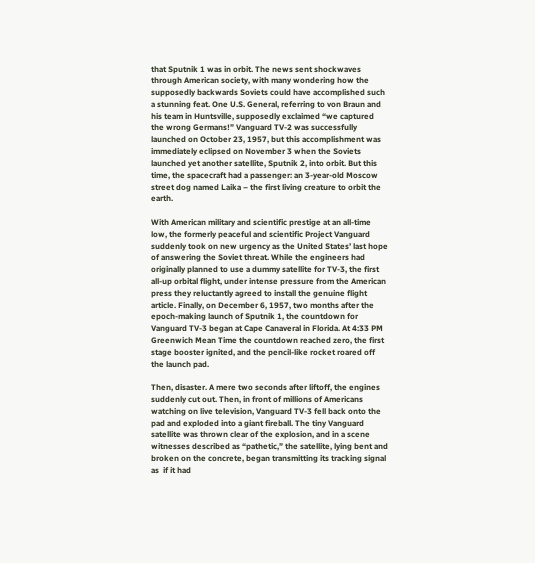that Sputnik 1 was in orbit. The news sent shockwaves through American society, with many wondering how the supposedly backwards Soviets could have accomplished such a stunning feat. One U.S. General, referring to von Braun and his team in Huntsville, supposedly exclaimed “we captured the wrong Germans!” Vanguard TV-2 was successfully launched on October 23, 1957, but this accomplishment was immediately eclipsed on November 3 when the Soviets launched yet another satellite, Sputnik 2, into orbit. But this time, the spacecraft had a passenger: an 3-year-old Moscow street dog named Laika – the first living creature to orbit the earth.

With American military and scientific prestige at an all-time low, the formerly peaceful and scientific Project Vanguard suddenly took on new urgency as the United States’ last hope of answering the Soviet threat. While the engineers had originally planned to use a dummy satellite for TV-3, the first all-up orbital flight, under intense pressure from the American press they reluctantly agreed to install the genuine flight article. Finally, on December 6, 1957, two months after the epoch-making launch of Sputnik 1, the countdown for Vanguard TV-3 began at Cape Canaveral in Florida. At 4:33 PM Greenwich Mean Time the countdown reached zero, the first stage booster ignited, and the pencil-like rocket roared off the launch pad.

Then, disaster. A mere two seconds after liftoff, the engines suddenly cut out. Then, in front of millions of Americans watching on live television, Vanguard TV-3 fell back onto the pad and exploded into a giant fireball. The tiny Vanguard satellite was thrown clear of the explosion, and in a scene witnesses described as “pathetic,” the satellite, lying bent and broken on the concrete, began transmitting its tracking signal as  if it had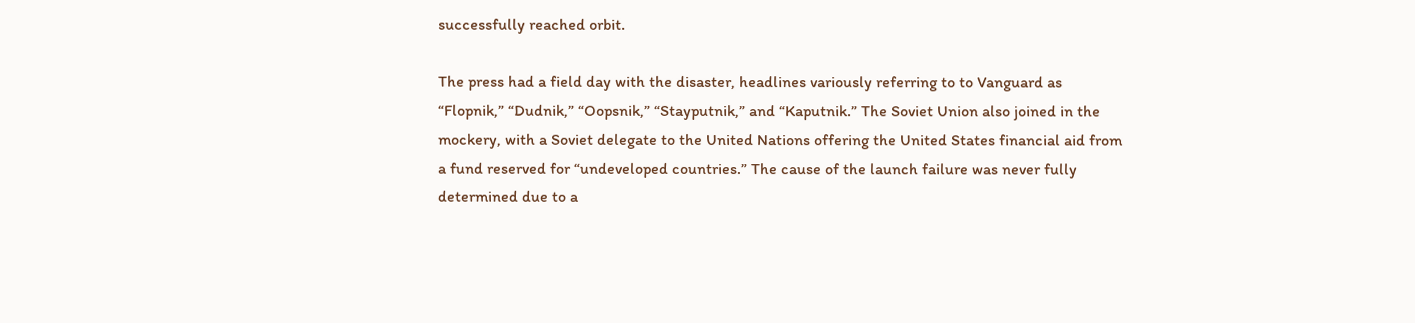successfully reached orbit.

The press had a field day with the disaster, headlines variously referring to to Vanguard as “Flopnik,” “Dudnik,” “Oopsnik,” “Stayputnik,” and “Kaputnik.” The Soviet Union also joined in the mockery, with a Soviet delegate to the United Nations offering the United States financial aid from a fund reserved for “undeveloped countries.” The cause of the launch failure was never fully determined due to a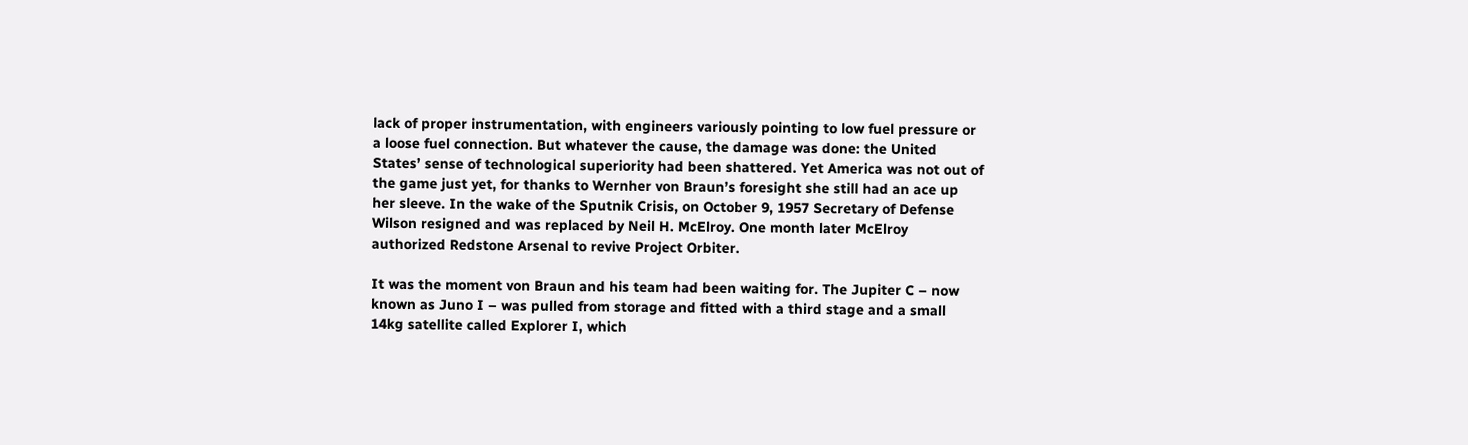lack of proper instrumentation, with engineers variously pointing to low fuel pressure or a loose fuel connection. But whatever the cause, the damage was done: the United States’ sense of technological superiority had been shattered. Yet America was not out of the game just yet, for thanks to Wernher von Braun’s foresight she still had an ace up her sleeve. In the wake of the Sputnik Crisis, on October 9, 1957 Secretary of Defense Wilson resigned and was replaced by Neil H. McElroy. One month later McElroy authorized Redstone Arsenal to revive Project Orbiter.

It was the moment von Braun and his team had been waiting for. The Jupiter C – now known as Juno I – was pulled from storage and fitted with a third stage and a small 14kg satellite called Explorer I, which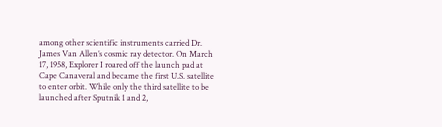among other scientific instruments carried Dr. James Van Allen’s cosmic ray detector. On March 17, 1958, Explorer I roared off the launch pad at Cape Canaveral and became the first U.S. satellite to enter orbit. While only the third satellite to be launched after Sputnik 1 and 2,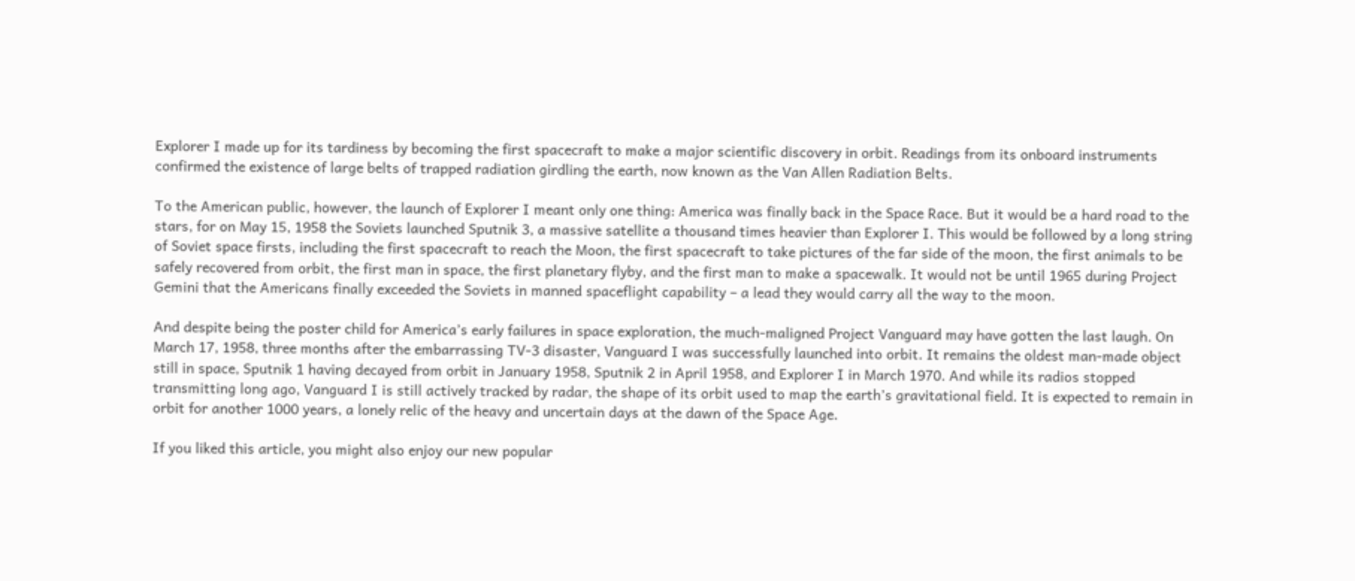Explorer I made up for its tardiness by becoming the first spacecraft to make a major scientific discovery in orbit. Readings from its onboard instruments confirmed the existence of large belts of trapped radiation girdling the earth, now known as the Van Allen Radiation Belts.

To the American public, however, the launch of Explorer I meant only one thing: America was finally back in the Space Race. But it would be a hard road to the stars, for on May 15, 1958 the Soviets launched Sputnik 3, a massive satellite a thousand times heavier than Explorer I. This would be followed by a long string of Soviet space firsts, including the first spacecraft to reach the Moon, the first spacecraft to take pictures of the far side of the moon, the first animals to be safely recovered from orbit, the first man in space, the first planetary flyby, and the first man to make a spacewalk. It would not be until 1965 during Project Gemini that the Americans finally exceeded the Soviets in manned spaceflight capability – a lead they would carry all the way to the moon.

And despite being the poster child for America’s early failures in space exploration, the much-maligned Project Vanguard may have gotten the last laugh. On March 17, 1958, three months after the embarrassing TV-3 disaster, Vanguard I was successfully launched into orbit. It remains the oldest man-made object still in space, Sputnik 1 having decayed from orbit in January 1958, Sputnik 2 in April 1958, and Explorer I in March 1970. And while its radios stopped transmitting long ago, Vanguard I is still actively tracked by radar, the shape of its orbit used to map the earth’s gravitational field. It is expected to remain in orbit for another 1000 years, a lonely relic of the heavy and uncertain days at the dawn of the Space Age.

If you liked this article, you might also enjoy our new popular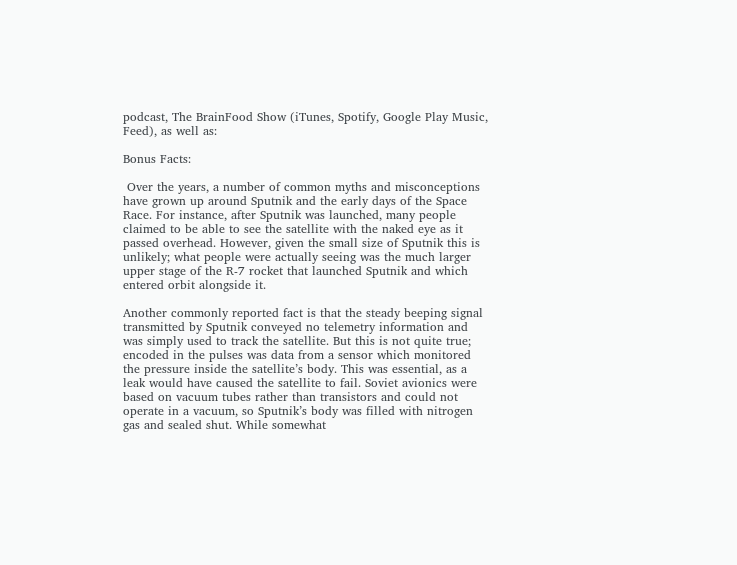podcast, The BrainFood Show (iTunes, Spotify, Google Play Music, Feed), as well as:

Bonus Facts:

 Over the years, a number of common myths and misconceptions have grown up around Sputnik and the early days of the Space Race. For instance, after Sputnik was launched, many people claimed to be able to see the satellite with the naked eye as it passed overhead. However, given the small size of Sputnik this is unlikely; what people were actually seeing was the much larger upper stage of the R-7 rocket that launched Sputnik and which entered orbit alongside it.

Another commonly reported fact is that the steady beeping signal transmitted by Sputnik conveyed no telemetry information and was simply used to track the satellite. But this is not quite true; encoded in the pulses was data from a sensor which monitored the pressure inside the satellite’s body. This was essential, as a leak would have caused the satellite to fail. Soviet avionics were based on vacuum tubes rather than transistors and could not operate in a vacuum, so Sputnik’s body was filled with nitrogen gas and sealed shut. While somewhat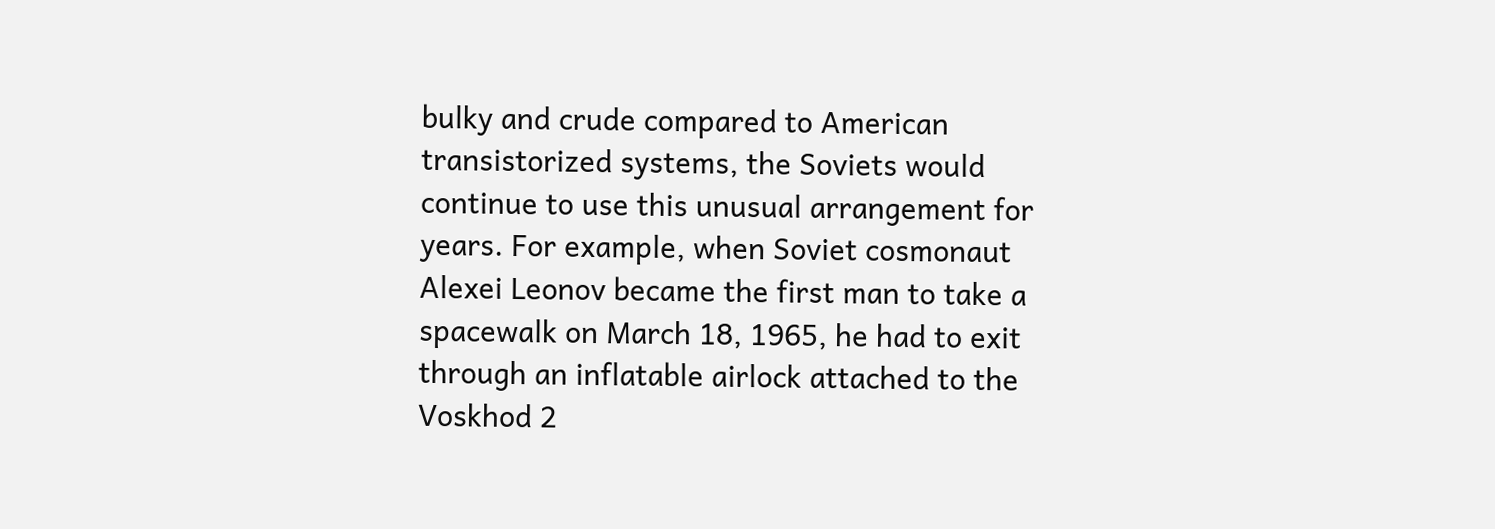bulky and crude compared to American transistorized systems, the Soviets would continue to use this unusual arrangement for years. For example, when Soviet cosmonaut Alexei Leonov became the first man to take a spacewalk on March 18, 1965, he had to exit through an inflatable airlock attached to the Voskhod 2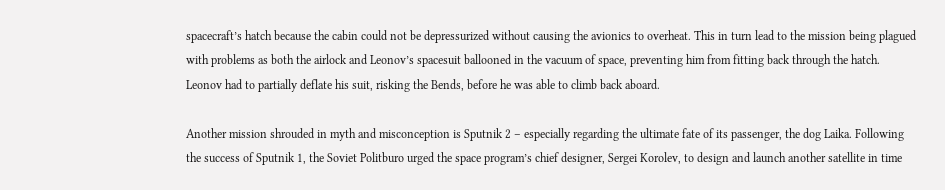spacecraft’s hatch because the cabin could not be depressurized without causing the avionics to overheat. This in turn lead to the mission being plagued with problems as both the airlock and Leonov’s spacesuit ballooned in the vacuum of space, preventing him from fitting back through the hatch. Leonov had to partially deflate his suit, risking the Bends, before he was able to climb back aboard.

Another mission shrouded in myth and misconception is Sputnik 2 – especially regarding the ultimate fate of its passenger, the dog Laika. Following the success of Sputnik 1, the Soviet Politburo urged the space program’s chief designer, Sergei Korolev, to design and launch another satellite in time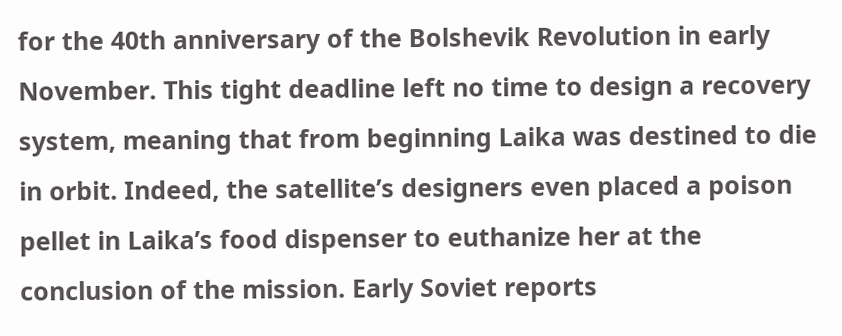for the 40th anniversary of the Bolshevik Revolution in early November. This tight deadline left no time to design a recovery system, meaning that from beginning Laika was destined to die in orbit. Indeed, the satellite’s designers even placed a poison pellet in Laika’s food dispenser to euthanize her at the conclusion of the mission. Early Soviet reports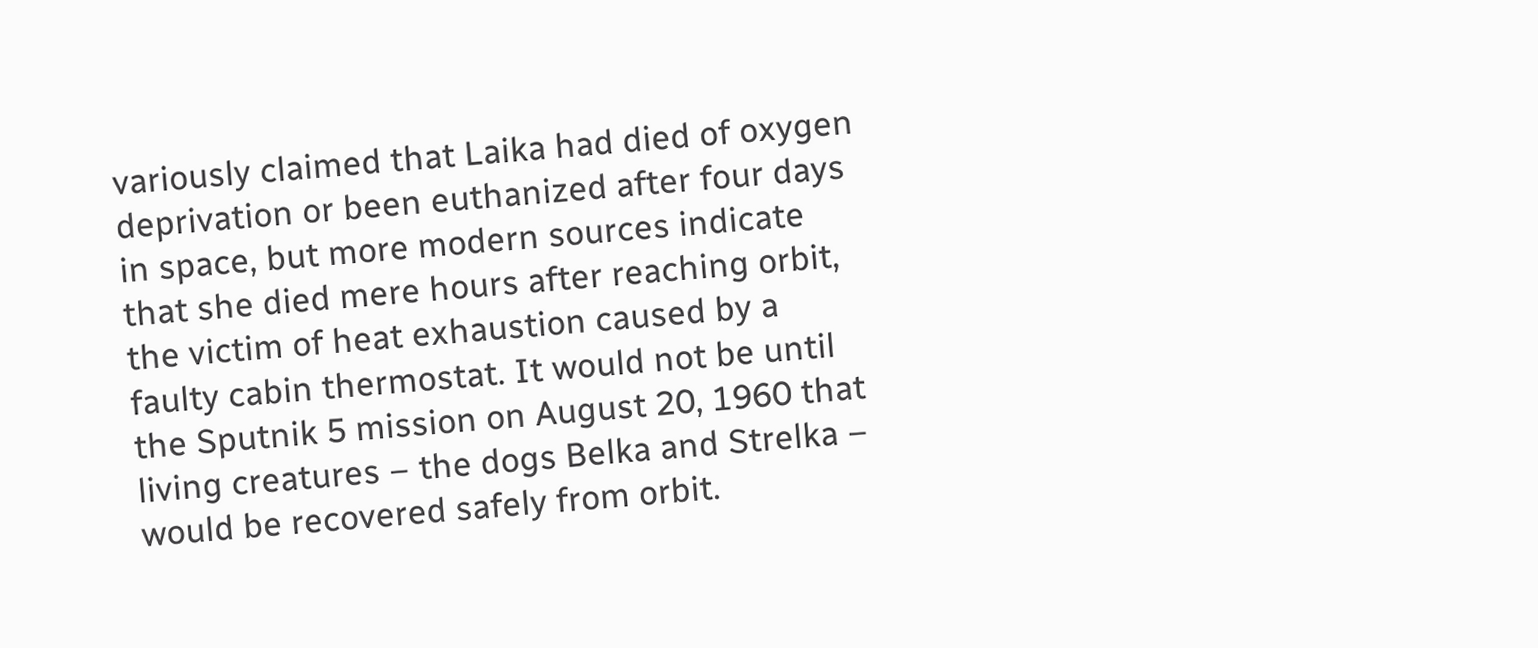variously claimed that Laika had died of oxygen deprivation or been euthanized after four days in space, but more modern sources indicate that she died mere hours after reaching orbit, the victim of heat exhaustion caused by a faulty cabin thermostat. It would not be until the Sputnik 5 mission on August 20, 1960 that living creatures – the dogs Belka and Strelka – would be recovered safely from orbit.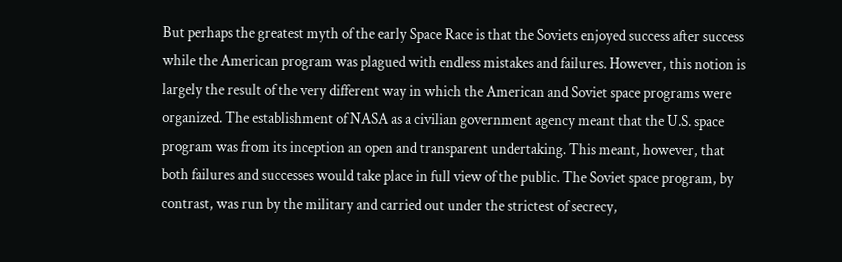But perhaps the greatest myth of the early Space Race is that the Soviets enjoyed success after success while the American program was plagued with endless mistakes and failures. However, this notion is largely the result of the very different way in which the American and Soviet space programs were organized. The establishment of NASA as a civilian government agency meant that the U.S. space program was from its inception an open and transparent undertaking. This meant, however, that both failures and successes would take place in full view of the public. The Soviet space program, by contrast, was run by the military and carried out under the strictest of secrecy,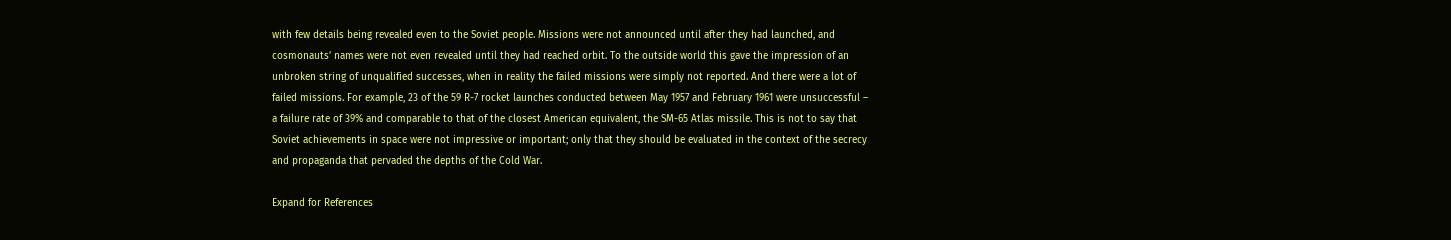with few details being revealed even to the Soviet people. Missions were not announced until after they had launched, and cosmonauts’ names were not even revealed until they had reached orbit. To the outside world this gave the impression of an unbroken string of unqualified successes, when in reality the failed missions were simply not reported. And there were a lot of failed missions. For example, 23 of the 59 R-7 rocket launches conducted between May 1957 and February 1961 were unsuccessful – a failure rate of 39% and comparable to that of the closest American equivalent, the SM-65 Atlas missile. This is not to say that Soviet achievements in space were not impressive or important; only that they should be evaluated in the context of the secrecy and propaganda that pervaded the depths of the Cold War.

Expand for References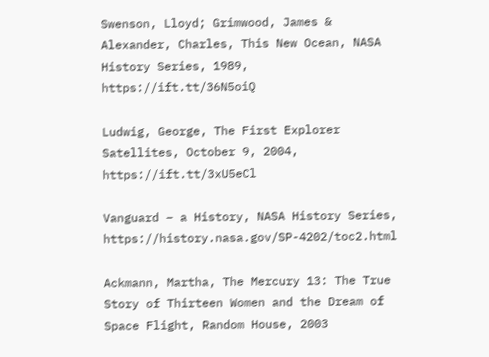Swenson, Lloyd; Grimwood, James & Alexander, Charles, This New Ocean, NASA History Series, 1989, https://ift.tt/36N5oiQ

Ludwig, George, The First Explorer Satellites, October 9, 2004, https://ift.tt/3xU5eCl

Vanguard – a History, NASA History Series, https://history.nasa.gov/SP-4202/toc2.html

Ackmann, Martha, The Mercury 13: The True Story of Thirteen Women and the Dream of Space Flight, Random House, 2003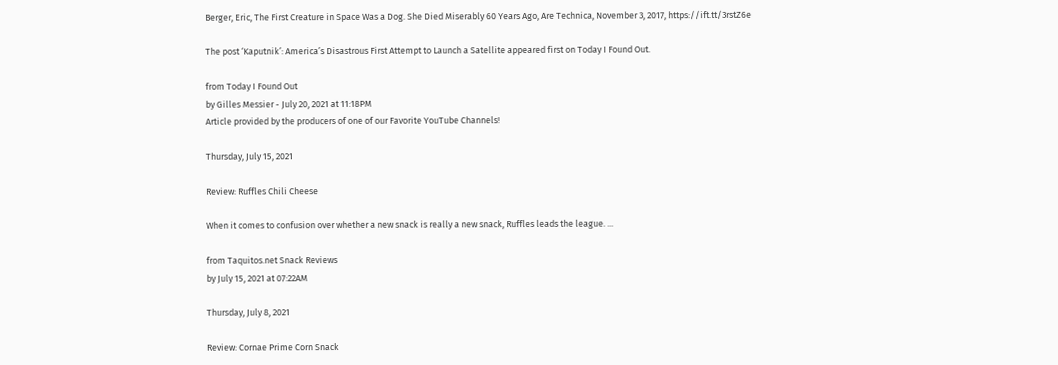Berger, Eric, The First Creature in Space Was a Dog. She Died Miserably 60 Years Ago, Are Technica, November 3, 2017, https://ift.tt/3rstZ6e

The post ‘Kaputnik’: America’s Disastrous First Attempt to Launch a Satellite appeared first on Today I Found Out.

from Today I Found Out
by Gilles Messier - July 20, 2021 at 11:18PM
Article provided by the producers of one of our Favorite YouTube Channels!

Thursday, July 15, 2021

Review: Ruffles Chili Cheese

When it comes to confusion over whether a new snack is really a new snack, Ruffles leads the league. ...

from Taquitos.net Snack Reviews
by July 15, 2021 at 07:22AM

Thursday, July 8, 2021

Review: Cornae Prime Corn Snack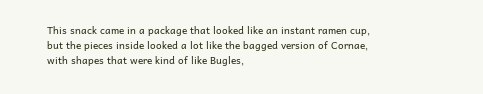This snack came in a package that looked like an instant ramen cup, but the pieces inside looked a lot like the bagged version of Cornae, with shapes that were kind of like Bugles,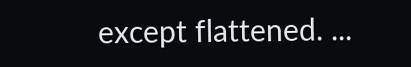except flattened. ...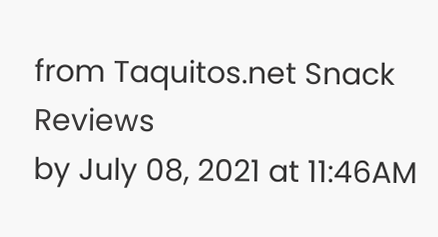from Taquitos.net Snack Reviews
by July 08, 2021 at 11:46AM